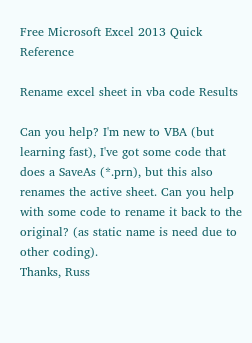Free Microsoft Excel 2013 Quick Reference

Rename excel sheet in vba code Results

Can you help? I'm new to VBA (but learning fast), I've got some code that does a SaveAs (*.prn), but this also renames the active sheet. Can you help with some code to rename it back to the original? (as static name is need due to other coding).
Thanks, Russ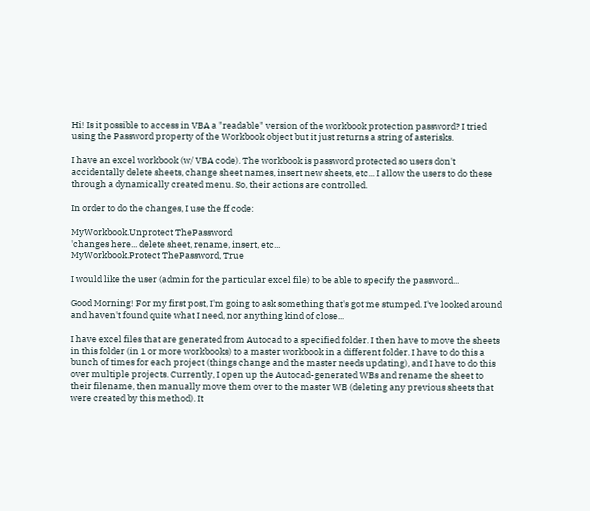Hi! Is it possible to access in VBA a "readable" version of the workbook protection password? I tried using the Password property of the Workbook object but it just returns a string of asterisks.

I have an excel workbook (w/ VBA code). The workbook is password protected so users don't accidentally delete sheets, change sheet names, insert new sheets, etc... I allow the users to do these through a dynamically created menu. So, their actions are controlled.

In order to do the changes, I use the ff code:

MyWorkbook.Unprotect ThePassword
'changes here... delete sheet, rename, insert, etc...
MyWorkbook.Protect ThePassword, True

I would like the user (admin for the particular excel file) to be able to specify the password...

Good Morning! For my first post, I'm going to ask something that's got me stumped. I've looked around and haven't found quite what I need, nor anything kind of close...

I have excel files that are generated from Autocad to a specified folder. I then have to move the sheets in this folder (in 1 or more workbooks) to a master workbook in a different folder. I have to do this a bunch of times for each project (things change and the master needs updating), and I have to do this over multiple projects. Currently, I open up the Autocad-generated WBs and rename the sheet to their filename, then manually move them over to the master WB (deleting any previous sheets that were created by this method). It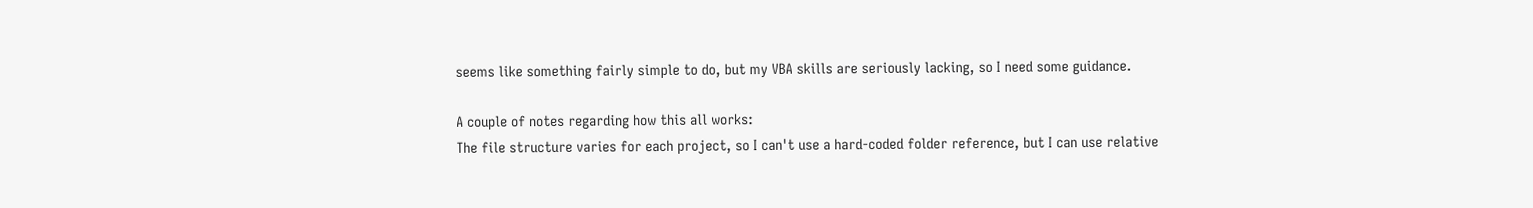seems like something fairly simple to do, but my VBA skills are seriously lacking, so I need some guidance.

A couple of notes regarding how this all works:
The file structure varies for each project, so I can't use a hard-coded folder reference, but I can use relative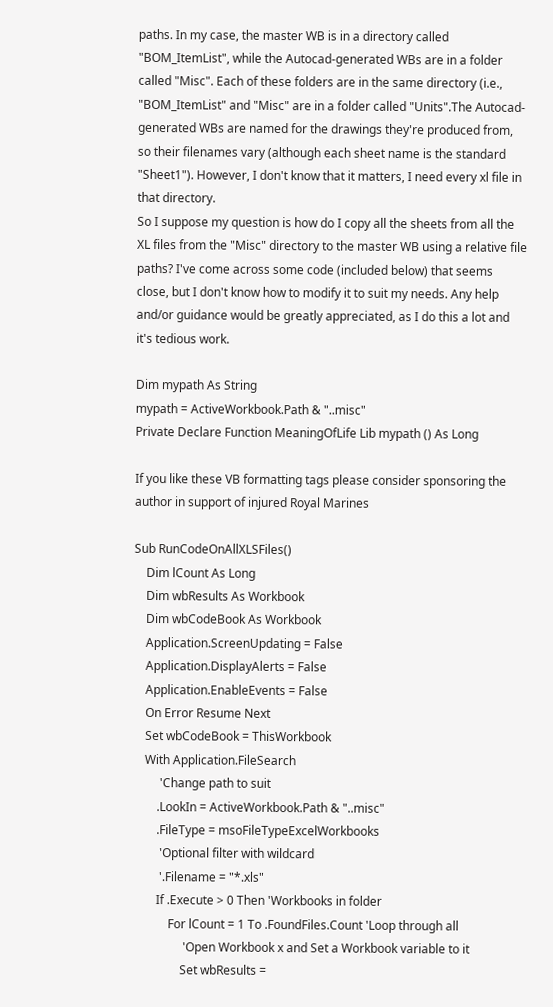paths. In my case, the master WB is in a directory called "BOM_ItemList", while the Autocad-generated WBs are in a folder called "Misc". Each of these folders are in the same directory (i.e., "BOM_ItemList" and "Misc" are in a folder called "Units".The Autocad-generated WBs are named for the drawings they're produced from, so their filenames vary (although each sheet name is the standard "Sheet1"). However, I don't know that it matters, I need every xl file in that directory.
So I suppose my question is how do I copy all the sheets from all the XL files from the "Misc" directory to the master WB using a relative file paths? I've come across some code (included below) that seems close, but I don't know how to modify it to suit my needs. Any help and/or guidance would be greatly appreciated, as I do this a lot and it's tedious work.

Dim mypath As String
mypath = ActiveWorkbook.Path & "..misc"
Private Declare Function MeaningOfLife Lib mypath () As Long

If you like these VB formatting tags please consider sponsoring the author in support of injured Royal Marines

Sub RunCodeOnAllXLSFiles()
    Dim lCount As Long
    Dim wbResults As Workbook
    Dim wbCodeBook As Workbook
    Application.ScreenUpdating = False
    Application.DisplayAlerts = False
    Application.EnableEvents = False
    On Error Resume Next
    Set wbCodeBook = ThisWorkbook
    With Application.FileSearch
         'Change path to suit
        .LookIn = ActiveWorkbook.Path & "..misc"
        .FileType = msoFileTypeExcelWorkbooks
         'Optional filter with wildcard
         '.Filename = "*.xls"
        If .Execute > 0 Then 'Workbooks in folder
            For lCount = 1 To .FoundFiles.Count 'Loop through all
                 'Open Workbook x and Set a Workbook variable to it
                Set wbResults =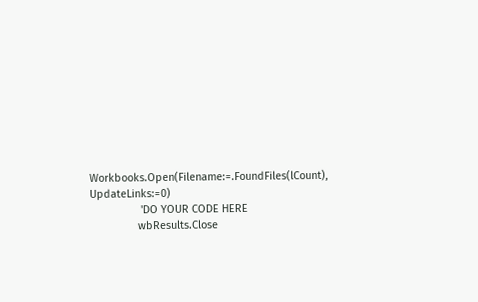Workbooks.Open(Filename:=.FoundFiles(lCount), UpdateLinks:=0)
                 'DO YOUR CODE HERE
                wbResults.Close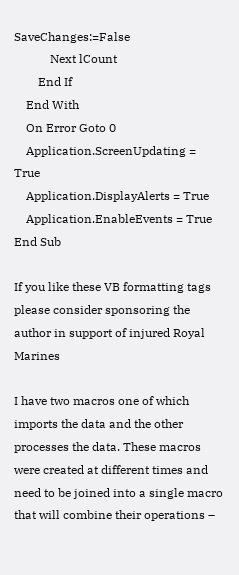SaveChanges:=False
            Next lCount
        End If
    End With
    On Error Goto 0
    Application.ScreenUpdating = True
    Application.DisplayAlerts = True
    Application.EnableEvents = True
End Sub

If you like these VB formatting tags please consider sponsoring the author in support of injured Royal Marines

I have two macros one of which imports the data and the other processes the data. These macros were created at different times and need to be joined into a single macro that will combine their operations –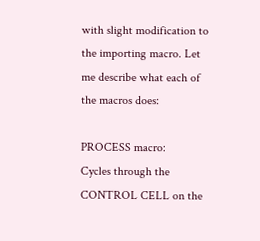with slight modification to the importing macro. Let me describe what each of the macros does:

PROCESS macro:
Cycles through the CONTROL CELL on the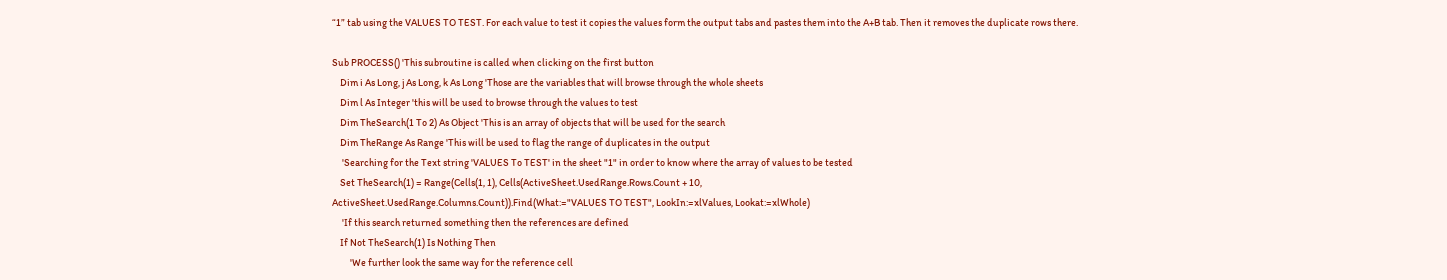“1” tab using the VALUES TO TEST. For each value to test it copies the values form the output tabs and pastes them into the A+B tab. Then it removes the duplicate rows there.

Sub PROCESS() 'This subroutine is called when clicking on the first button
    Dim i As Long, j As Long, k As Long 'Those are the variables that will browse through the whole sheets
    Dim l As Integer 'this will be used to browse through the values to test
    Dim TheSearch(1 To 2) As Object 'This is an array of objects that will be used for the search
    Dim TheRange As Range 'This will be used to flag the range of duplicates in the output
     'Searching for the Text string 'VALUES To TEST' in the sheet "1" in order to know where the array of values to be tested
    Set TheSearch(1) = Range(Cells(1, 1), Cells(ActiveSheet.UsedRange.Rows.Count + 10,
ActiveSheet.UsedRange.Columns.Count)).Find(What:="VALUES TO TEST", LookIn:=xlValues, Lookat:=xlWhole)
     'If this search returned something then the references are defined
    If Not TheSearch(1) Is Nothing Then
         'We further look the same way for the reference cell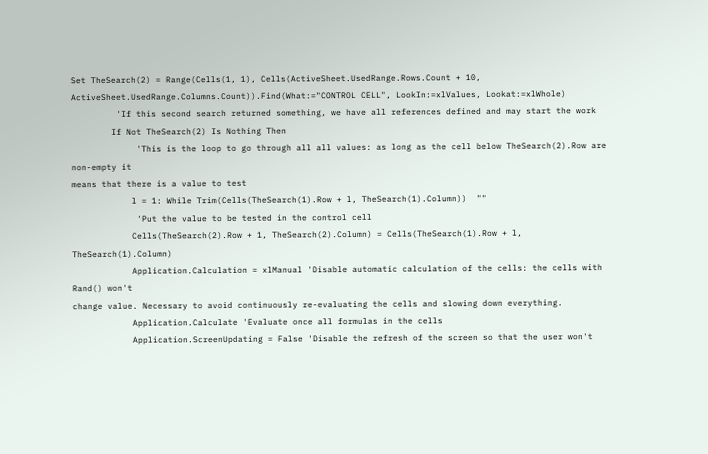Set TheSearch(2) = Range(Cells(1, 1), Cells(ActiveSheet.UsedRange.Rows.Count + 10,
ActiveSheet.UsedRange.Columns.Count)).Find(What:="CONTROL CELL", LookIn:=xlValues, Lookat:=xlWhole)
         'If this second search returned something, we have all references defined and may start the work
        If Not TheSearch(2) Is Nothing Then
             'This is the loop to go through all all values: as long as the cell below TheSearch(2).Row are non-empty it
means that there is a value to test
            l = 1: While Trim(Cells(TheSearch(1).Row + l, TheSearch(1).Column))  ""
             'Put the value to be tested in the control cell
            Cells(TheSearch(2).Row + 1, TheSearch(2).Column) = Cells(TheSearch(1).Row + l, TheSearch(1).Column)
            Application.Calculation = xlManual 'Disable automatic calculation of the cells: the cells with Rand() won't
change value. Necessary to avoid continuously re-evaluating the cells and slowing down everything.
            Application.Calculate 'Evaluate once all formulas in the cells
            Application.ScreenUpdating = False 'Disable the refresh of the screen so that the user won't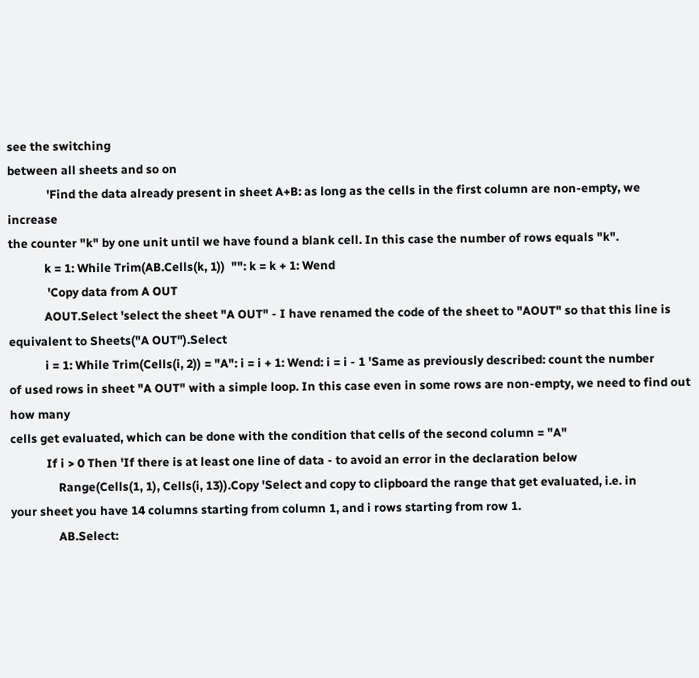see the switching
between all sheets and so on
             'Find the data already present in sheet A+B: as long as the cells in the first column are non-empty, we increase
the counter "k" by one unit until we have found a blank cell. In this case the number of rows equals "k".
            k = 1: While Trim(AB.Cells(k, 1))  "": k = k + 1: Wend
             'Copy data from A OUT
            AOUT.Select 'select the sheet "A OUT" - I have renamed the code of the sheet to "AOUT" so that this line is
equivalent to Sheets("A OUT").Select
            i = 1: While Trim(Cells(i, 2)) = "A": i = i + 1: Wend: i = i - 1 'Same as previously described: count the number
of used rows in sheet "A OUT" with a simple loop. In this case even in some rows are non-empty, we need to find out how many
cells get evaluated, which can be done with the condition that cells of the second column = "A"
            If i > 0 Then 'If there is at least one line of data - to avoid an error in the declaration below
                Range(Cells(1, 1), Cells(i, 13)).Copy 'Select and copy to clipboard the range that get evaluated, i.e. in
your sheet you have 14 columns starting from column 1, and i rows starting from row 1.
                AB.Select: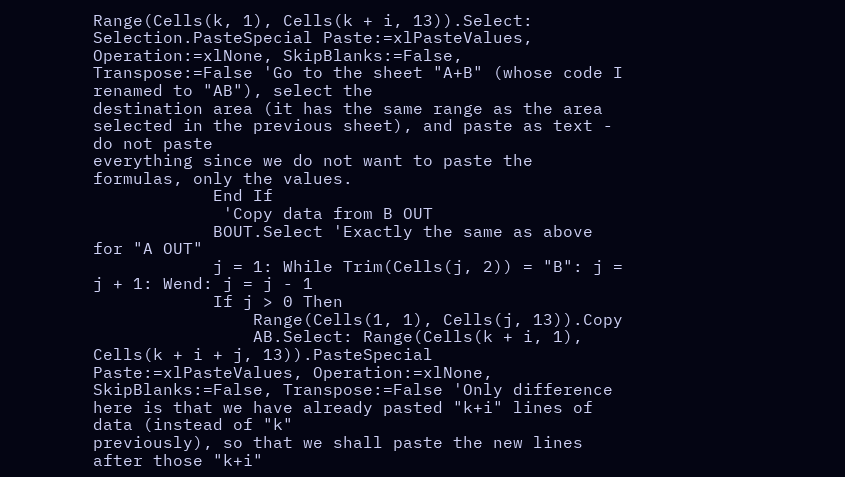Range(Cells(k, 1), Cells(k + i, 13)).Select: Selection.PasteSpecial Paste:=xlPasteValues,
Operation:=xlNone, SkipBlanks:=False, Transpose:=False 'Go to the sheet "A+B" (whose code I renamed to "AB"), select the
destination area (it has the same range as the area selected in the previous sheet), and paste as text - do not paste
everything since we do not want to paste the formulas, only the values.
            End If
             'Copy data from B OUT
            BOUT.Select 'Exactly the same as above for "A OUT"
            j = 1: While Trim(Cells(j, 2)) = "B": j = j + 1: Wend: j = j - 1
            If j > 0 Then
                Range(Cells(1, 1), Cells(j, 13)).Copy
                AB.Select: Range(Cells(k + i, 1), Cells(k + i + j, 13)).PasteSpecial Paste:=xlPasteValues, Operation:=xlNone,
SkipBlanks:=False, Transpose:=False 'Only difference here is that we have already pasted "k+i" lines of data (instead of "k"
previously), so that we shall paste the new lines after those "k+i"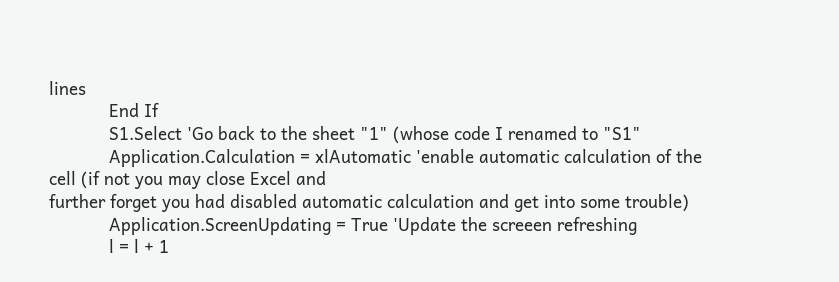lines
            End If
            S1.Select 'Go back to the sheet "1" (whose code I renamed to "S1"
            Application.Calculation = xlAutomatic 'enable automatic calculation of the cell (if not you may close Excel and
further forget you had disabled automatic calculation and get into some trouble)
            Application.ScreenUpdating = True 'Update the screeen refreshing
            l = l + 1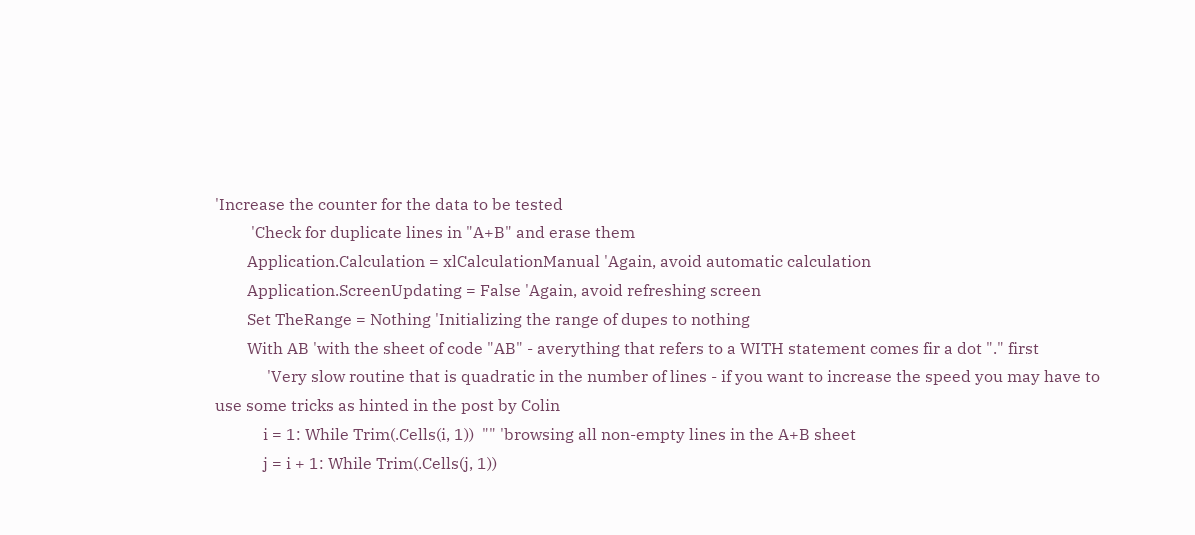'Increase the counter for the data to be tested
         'Check for duplicate lines in "A+B" and erase them
        Application.Calculation = xlCalculationManual 'Again, avoid automatic calculation
        Application.ScreenUpdating = False 'Again, avoid refreshing screen
        Set TheRange = Nothing 'Initializing the range of dupes to nothing
        With AB 'with the sheet of code "AB" - averything that refers to a WITH statement comes fir a dot "." first
             'Very slow routine that is quadratic in the number of lines - if you want to increase the speed you may have to
use some tricks as hinted in the post by Colin
            i = 1: While Trim(.Cells(i, 1))  "" 'browsing all non-empty lines in the A+B sheet
            j = i + 1: While Trim(.Cells(j, 1))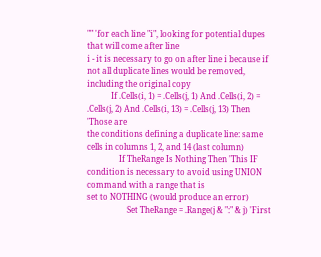"" 'for each line "i", looking for potential dupes that will come after line
i - it is necessary to go on after line i because if not all duplicate lines would be removed, including the original copy
            If .Cells(i, 1) = .Cells(j, 1) And .Cells(i, 2) = .Cells(j, 2) And .Cells(i, 13) = .Cells(j, 13) Then 'Those are
the conditions defining a duplicate line: same cells in columns 1, 2, and 14 (last column)
                If TheRange Is Nothing Then 'This IF condition is necessary to avoid using UNION command with a range that is
set to NOTHING (would produce an error)
                    Set TheRange = .Range(j & ":" & j) 'First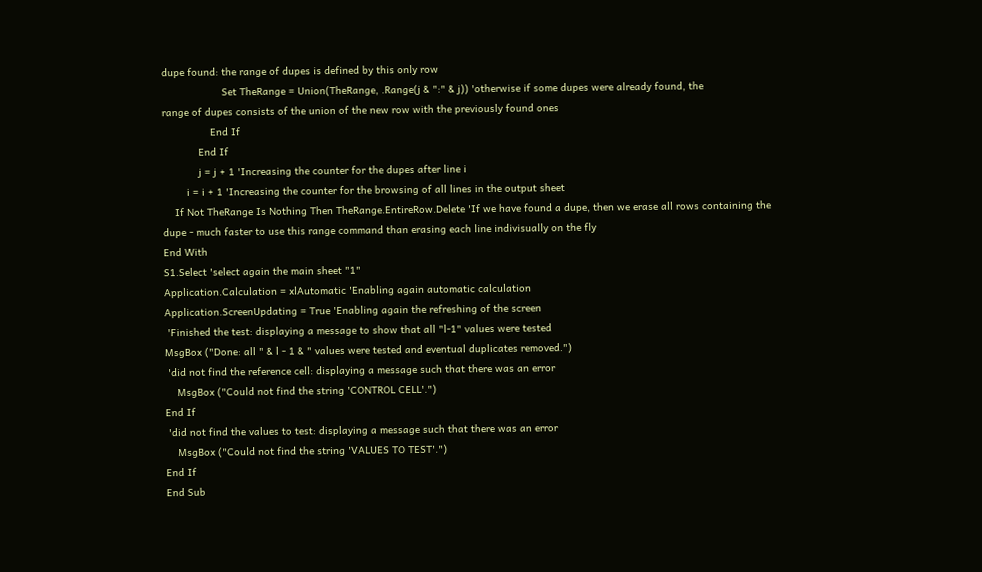dupe found: the range of dupes is defined by this only row
                    Set TheRange = Union(TheRange, .Range(j & ":" & j)) 'otherwise if some dupes were already found, the
range of dupes consists of the union of the new row with the previously found ones
                End If
            End If
            j = j + 1 'Increasing the counter for the dupes after line i
        i = i + 1 'Increasing the counter for the browsing of all lines in the output sheet
    If Not TheRange Is Nothing Then TheRange.EntireRow.Delete 'If we have found a dupe, then we erase all rows containing the
dupe - much faster to use this range command than erasing each line indivisually on the fly
End With
S1.Select 'select again the main sheet "1"
Application.Calculation = xlAutomatic 'Enabling again automatic calculation
Application.ScreenUpdating = True 'Enabling again the refreshing of the screen
 'Finished the test: displaying a message to show that all "l-1" values were tested
MsgBox ("Done: all " & l - 1 & " values were tested and eventual duplicates removed.")
 'did not find the reference cell: displaying a message such that there was an error
    MsgBox ("Could not find the string 'CONTROL CELL'.")
End If
 'did not find the values to test: displaying a message such that there was an error
    MsgBox ("Could not find the string 'VALUES TO TEST'.")
End If
End Sub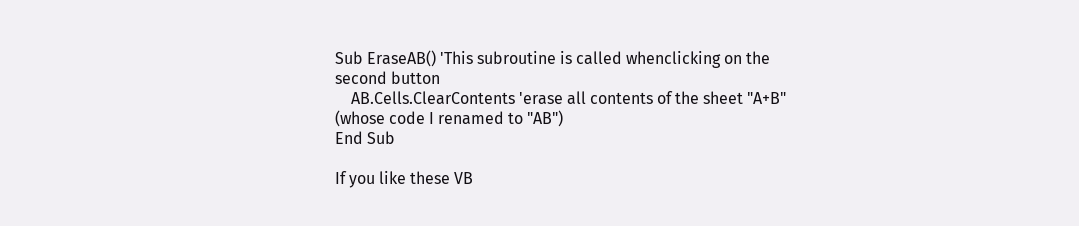Sub EraseAB() 'This subroutine is called whenclicking on the second button
    AB.Cells.ClearContents 'erase all contents of the sheet "A+B" (whose code I renamed to "AB")
End Sub

If you like these VB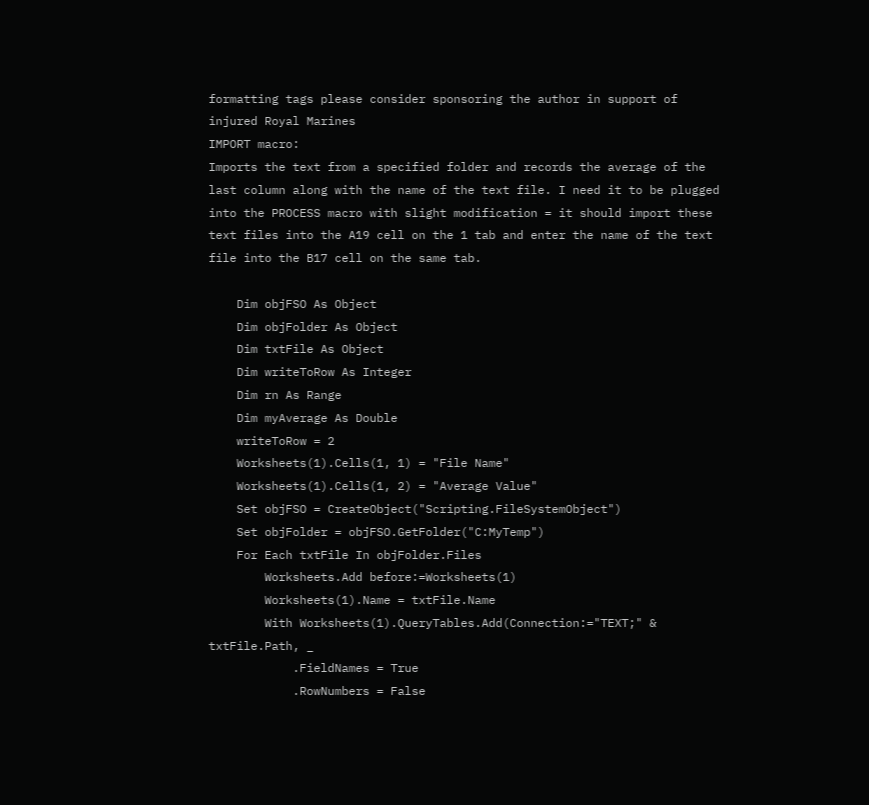formatting tags please consider sponsoring the author in support of injured Royal Marines
IMPORT macro:
Imports the text from a specified folder and records the average of the last column along with the name of the text file. I need it to be plugged into the PROCESS macro with slight modification = it should import these text files into the A19 cell on the 1 tab and enter the name of the text file into the B17 cell on the same tab.

    Dim objFSO As Object
    Dim objFolder As Object
    Dim txtFile As Object
    Dim writeToRow As Integer
    Dim rn As Range
    Dim myAverage As Double
    writeToRow = 2
    Worksheets(1).Cells(1, 1) = "File Name"
    Worksheets(1).Cells(1, 2) = "Average Value"
    Set objFSO = CreateObject("Scripting.FileSystemObject")
    Set objFolder = objFSO.GetFolder("C:MyTemp")
    For Each txtFile In objFolder.Files
        Worksheets.Add before:=Worksheets(1)
        Worksheets(1).Name = txtFile.Name
        With Worksheets(1).QueryTables.Add(Connection:="TEXT;" & txtFile.Path, _
            .FieldNames = True
            .RowNumbers = False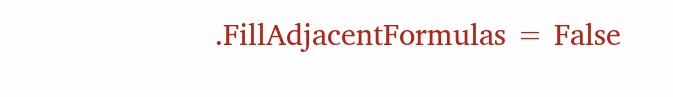.FillAdjacentFormulas = False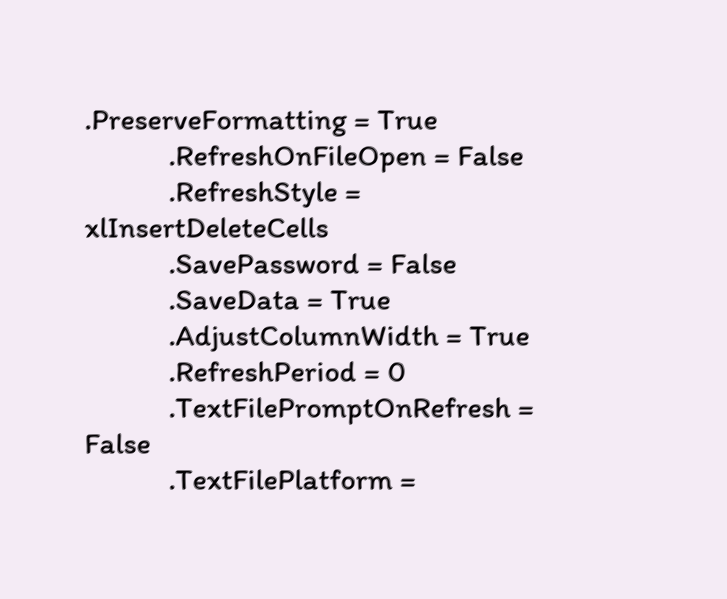.PreserveFormatting = True
            .RefreshOnFileOpen = False
            .RefreshStyle = xlInsertDeleteCells
            .SavePassword = False
            .SaveData = True
            .AdjustColumnWidth = True
            .RefreshPeriod = 0
            .TextFilePromptOnRefresh = False
            .TextFilePlatform =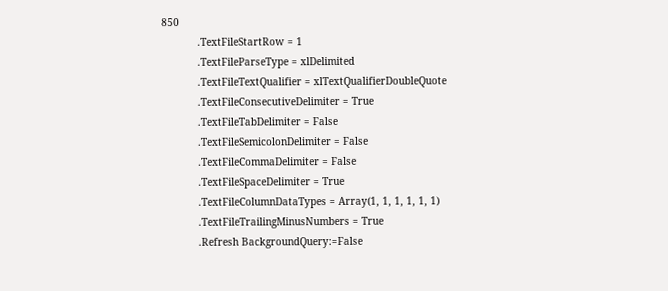850
            .TextFileStartRow = 1
            .TextFileParseType = xlDelimited
            .TextFileTextQualifier = xlTextQualifierDoubleQuote
            .TextFileConsecutiveDelimiter = True
            .TextFileTabDelimiter = False
            .TextFileSemicolonDelimiter = False
            .TextFileCommaDelimiter = False
            .TextFileSpaceDelimiter = True
            .TextFileColumnDataTypes = Array(1, 1, 1, 1, 1, 1)
            .TextFileTrailingMinusNumbers = True
            .Refresh BackgroundQuery:=False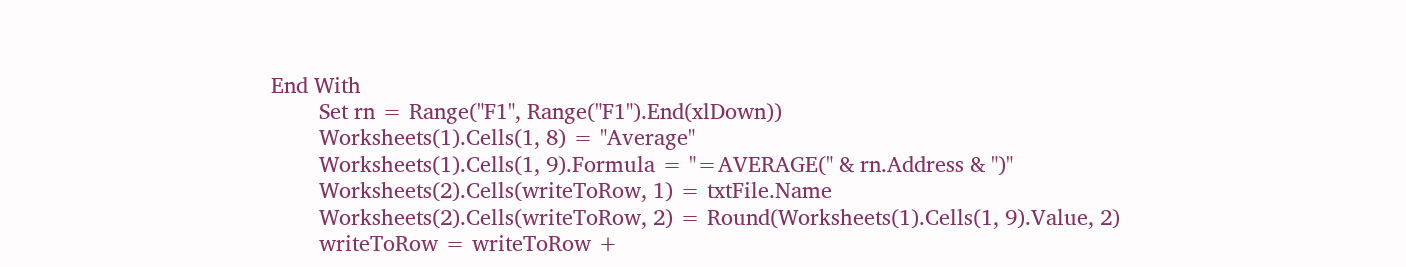End With
        Set rn = Range("F1", Range("F1").End(xlDown))
        Worksheets(1).Cells(1, 8) = "Average"
        Worksheets(1).Cells(1, 9).Formula = "=AVERAGE(" & rn.Address & ")"
        Worksheets(2).Cells(writeToRow, 1) = txtFile.Name
        Worksheets(2).Cells(writeToRow, 2) = Round(Worksheets(1).Cells(1, 9).Value, 2)
        writeToRow = writeToRow +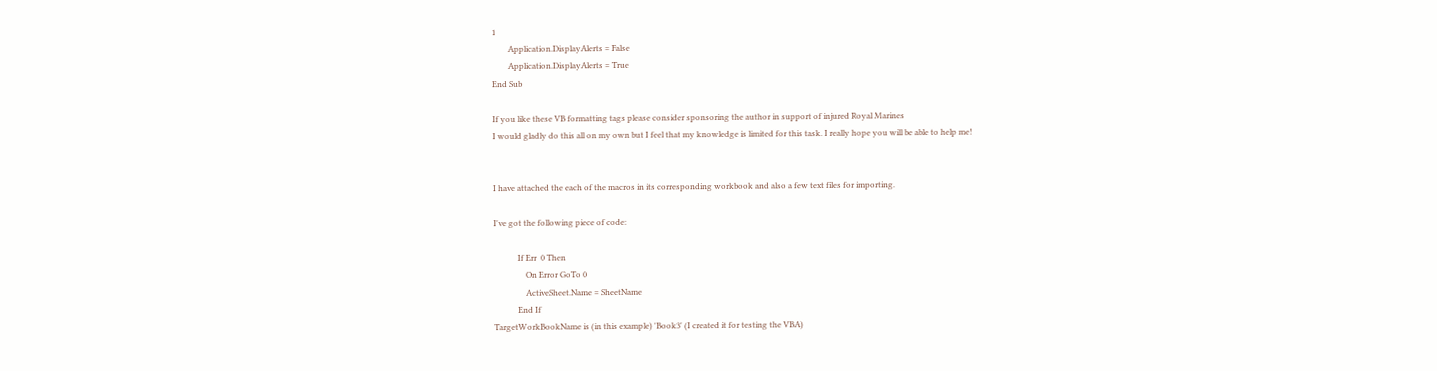1
        Application.DisplayAlerts = False
        Application.DisplayAlerts = True
End Sub

If you like these VB formatting tags please consider sponsoring the author in support of injured Royal Marines
I would gladly do this all on my own but I feel that my knowledge is limited for this task. I really hope you will be able to help me!


I have attached the each of the macros in its corresponding workbook and also a few text files for importing.

I've got the following piece of code:

            If Err  0 Then
                On Error GoTo 0
                ActiveSheet.Name = SheetName
            End If
TargetWorkBookName is (in this example) 'Book3' (I created it for testing the VBA)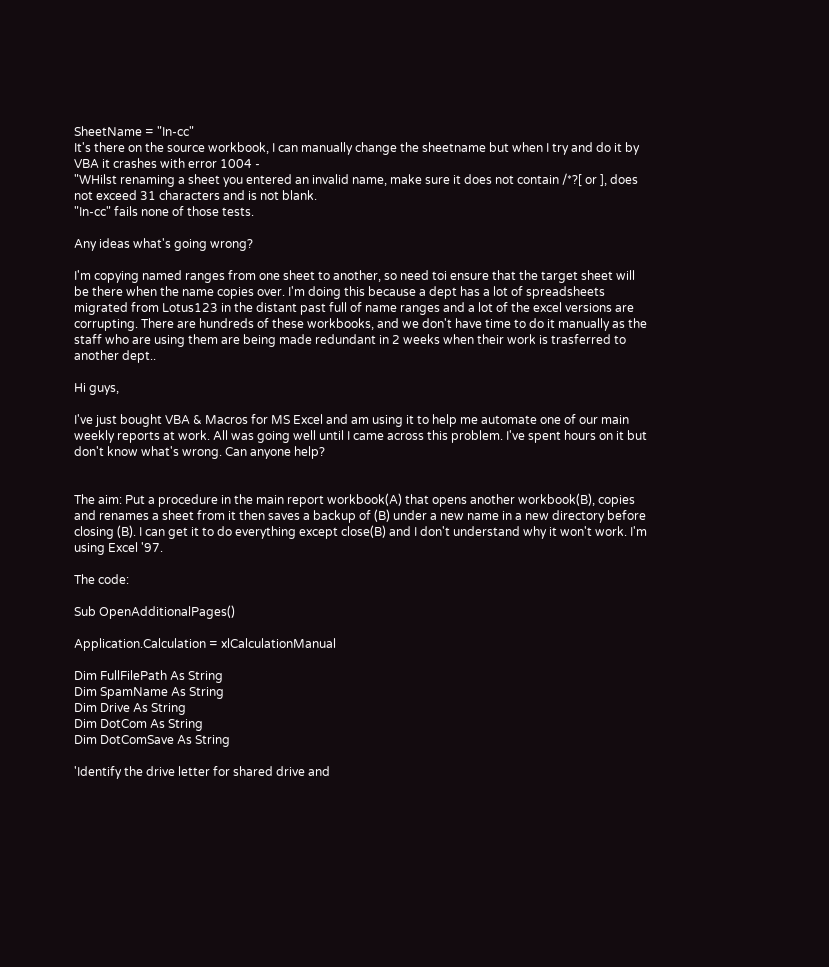SheetName = "In-cc"
It's there on the source workbook, I can manually change the sheetname but when I try and do it by VBA it crashes with error 1004 -
"WHilst renaming a sheet you entered an invalid name, make sure it does not contain /*?[ or ], does not exceed 31 characters and is not blank.
"In-cc" fails none of those tests.

Any ideas what's going wrong?

I'm copying named ranges from one sheet to another, so need toi ensure that the target sheet will be there when the name copies over. I'm doing this because a dept has a lot of spreadsheets migrated from Lotus123 in the distant past full of name ranges and a lot of the excel versions are corrupting. There are hundreds of these workbooks, and we don't have time to do it manually as the staff who are using them are being made redundant in 2 weeks when their work is trasferred to another dept..

Hi guys,

I've just bought VBA & Macros for MS Excel and am using it to help me automate one of our main weekly reports at work. All was going well until I came across this problem. I've spent hours on it but don't know what's wrong. Can anyone help?


The aim: Put a procedure in the main report workbook(A) that opens another workbook(B), copies and renames a sheet from it then saves a backup of (B) under a new name in a new directory before closing (B). I can get it to do everything except close(B) and I don't understand why it won't work. I'm using Excel '97.

The code:

Sub OpenAdditionalPages()

Application.Calculation = xlCalculationManual

Dim FullFilePath As String
Dim SpamName As String
Dim Drive As String
Dim DotCom As String
Dim DotComSave As String

'Identify the drive letter for shared drive and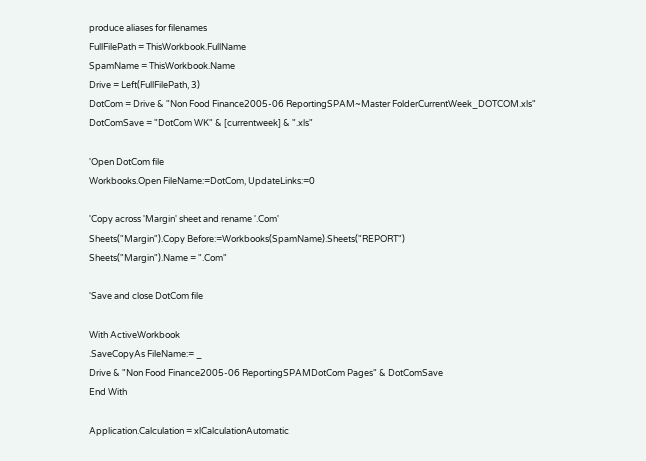produce aliases for filenames
FullFilePath = ThisWorkbook.FullName
SpamName = ThisWorkbook.Name
Drive = Left(FullFilePath, 3)
DotCom = Drive & "Non Food Finance2005-06 ReportingSPAM~Master FolderCurrentWeek_DOTCOM.xls"
DotComSave = "DotCom WK" & [currentweek] & ".xls"

'Open DotCom file
Workbooks.Open FileName:=DotCom, UpdateLinks:=0

'Copy across 'Margin' sheet and rename '.Com'
Sheets("Margin").Copy Before:=Workbooks(SpamName).Sheets("REPORT")
Sheets("Margin").Name = ".Com"

'Save and close DotCom file

With ActiveWorkbook
.SaveCopyAs FileName:= _
Drive & "Non Food Finance2005-06 ReportingSPAMDotCom Pages" & DotComSave
End With

Application.Calculation = xlCalculationAutomatic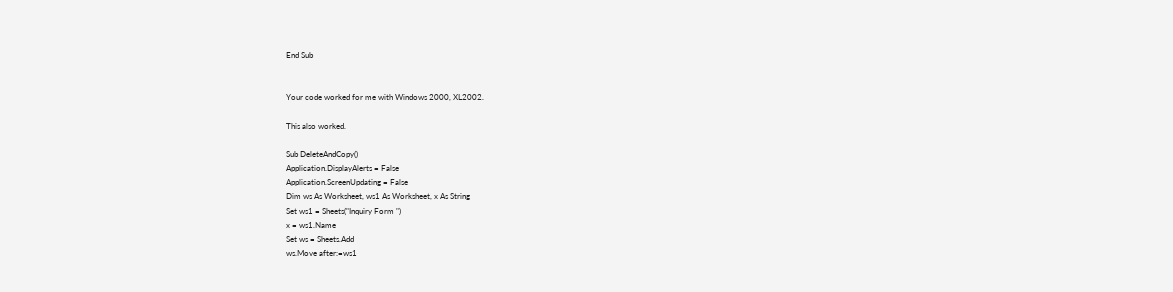End Sub


Your code worked for me with Windows 2000, XL2002.

This also worked.

Sub DeleteAndCopy()
Application.DisplayAlerts = False
Application.ScreenUpdating = False
Dim ws As Worksheet, ws1 As Worksheet, x As String
Set ws1 = Sheets("Inquiry Form ")
x = ws1.Name
Set ws = Sheets.Add
ws.Move after:=ws1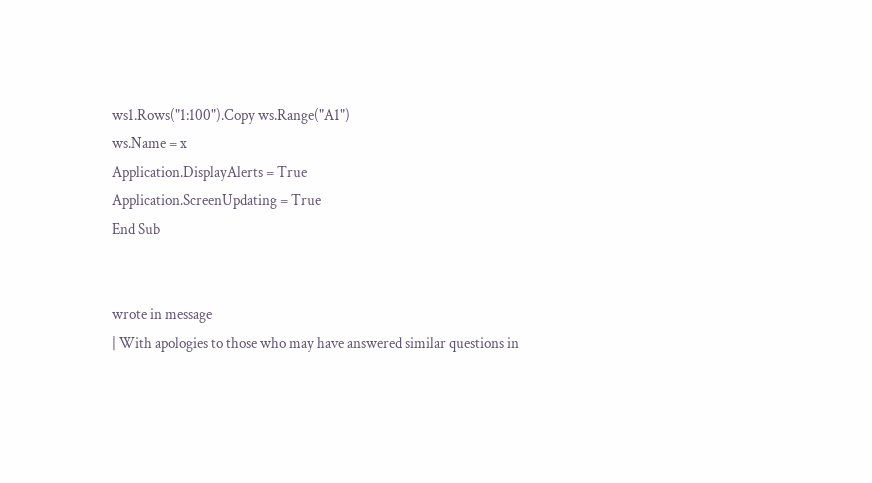ws1.Rows("1:100").Copy ws.Range("A1")
ws.Name = x
Application.DisplayAlerts = True
Application.ScreenUpdating = True
End Sub


wrote in message
| With apologies to those who may have answered similar questions in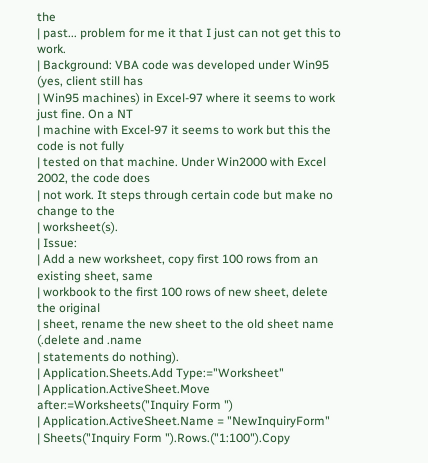the
| past... problem for me it that I just can not get this to work.
| Background: VBA code was developed under Win95 (yes, client still has
| Win95 machines) in Excel-97 where it seems to work just fine. On a NT
| machine with Excel-97 it seems to work but this the code is not fully
| tested on that machine. Under Win2000 with Excel 2002, the code does
| not work. It steps through certain code but make no change to the
| worksheet(s).
| Issue:
| Add a new worksheet, copy first 100 rows from an existing sheet, same
| workbook to the first 100 rows of new sheet, delete the original
| sheet, rename the new sheet to the old sheet name (.delete and .name
| statements do nothing).
| Application.Sheets.Add Type:="Worksheet"
| Application.ActiveSheet.Move after:=Worksheets("Inquiry Form ")
| Application.ActiveSheet.Name = "NewInquiryForm"
| Sheets("Inquiry Form ").Rows.("1:100").Copy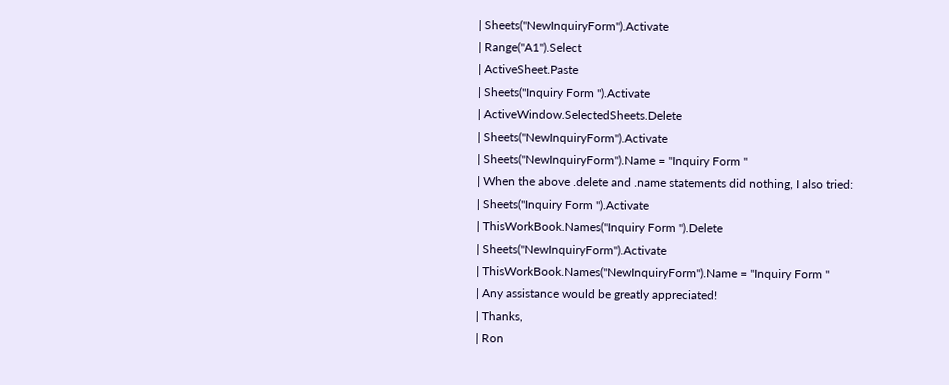| Sheets("NewInquiryForm").Activate
| Range("A1").Select
| ActiveSheet.Paste
| Sheets("Inquiry Form ").Activate
| ActiveWindow.SelectedSheets.Delete
| Sheets("NewInquiryForm").Activate
| Sheets("NewInquiryForm").Name = "Inquiry Form "
| When the above .delete and .name statements did nothing, I also tried:
| Sheets("Inquiry Form ").Activate
| ThisWorkBook.Names("Inquiry Form ").Delete
| Sheets("NewInquiryForm").Activate
| ThisWorkBook.Names("NewInquiryForm").Name = "Inquiry Form "
| Any assistance would be greatly appreciated!
| Thanks,
| Ron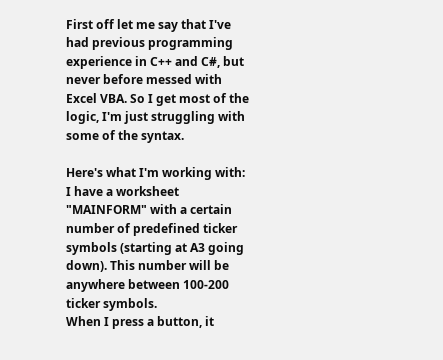First off let me say that I've had previous programming experience in C++ and C#, but never before messed with Excel VBA. So I get most of the logic, I'm just struggling with some of the syntax.

Here's what I'm working with:
I have a worksheet "MAINFORM" with a certain number of predefined ticker symbols (starting at A3 going down). This number will be anywhere between 100-200 ticker symbols.
When I press a button, it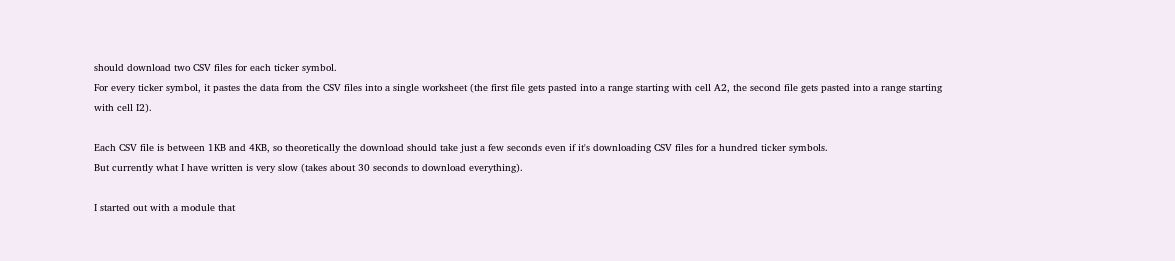should download two CSV files for each ticker symbol.
For every ticker symbol, it pastes the data from the CSV files into a single worksheet (the first file gets pasted into a range starting with cell A2, the second file gets pasted into a range starting with cell I2).

Each CSV file is between 1KB and 4KB, so theoretically the download should take just a few seconds even if it's downloading CSV files for a hundred ticker symbols.
But currently what I have written is very slow (takes about 30 seconds to download everything).

I started out with a module that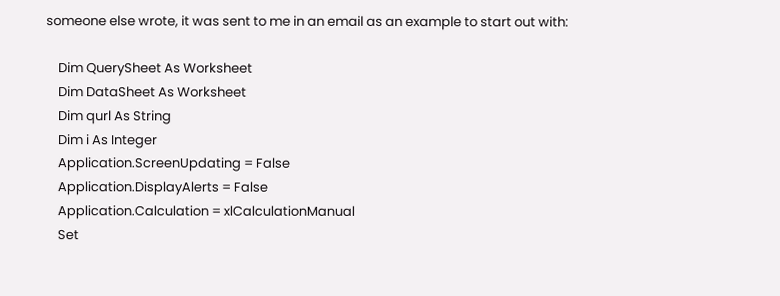someone else wrote, it was sent to me in an email as an example to start out with:

    Dim QuerySheet As Worksheet
    Dim DataSheet As Worksheet
    Dim qurl As String
    Dim i As Integer
    Application.ScreenUpdating = False
    Application.DisplayAlerts = False
    Application.Calculation = xlCalculationManual
    Set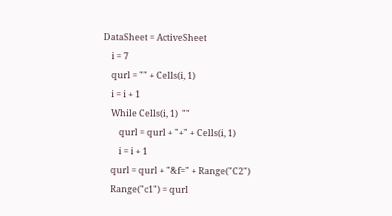DataSheet = ActiveSheet
    i = 7
    qurl = "" + Cells(i, 1)
    i = i + 1
    While Cells(i, 1)  ""
        qurl = qurl + "+" + Cells(i, 1)
        i = i + 1
    qurl = qurl + "&f=" + Range("C2")
    Range("c1") = qurl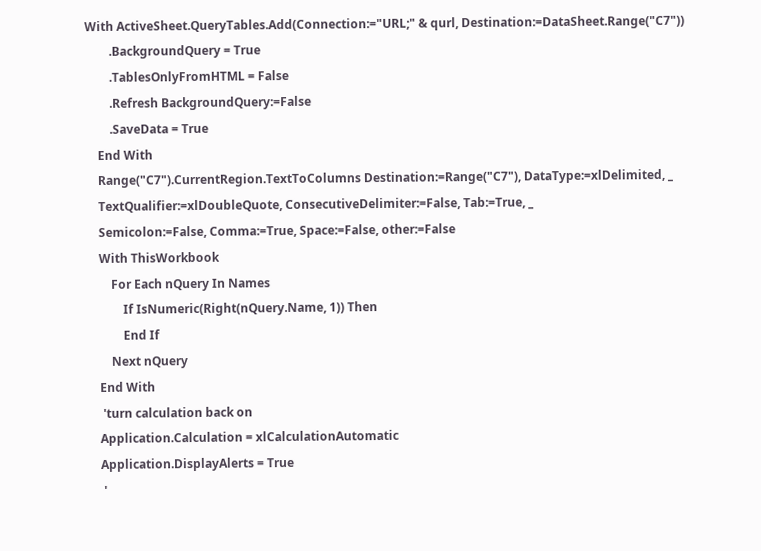With ActiveSheet.QueryTables.Add(Connection:="URL;" & qurl, Destination:=DataSheet.Range("C7"))
        .BackgroundQuery = True
        .TablesOnlyFromHTML = False
        .Refresh BackgroundQuery:=False
        .SaveData = True
    End With
    Range("C7").CurrentRegion.TextToColumns Destination:=Range("C7"), DataType:=xlDelimited, _
    TextQualifier:=xlDoubleQuote, ConsecutiveDelimiter:=False, Tab:=True, _
    Semicolon:=False, Comma:=True, Space:=False, other:=False
    With ThisWorkbook
        For Each nQuery In Names
            If IsNumeric(Right(nQuery.Name, 1)) Then
            End If
        Next nQuery
    End With
     'turn calculation back on
    Application.Calculation = xlCalculationAutomatic
    Application.DisplayAlerts = True
     '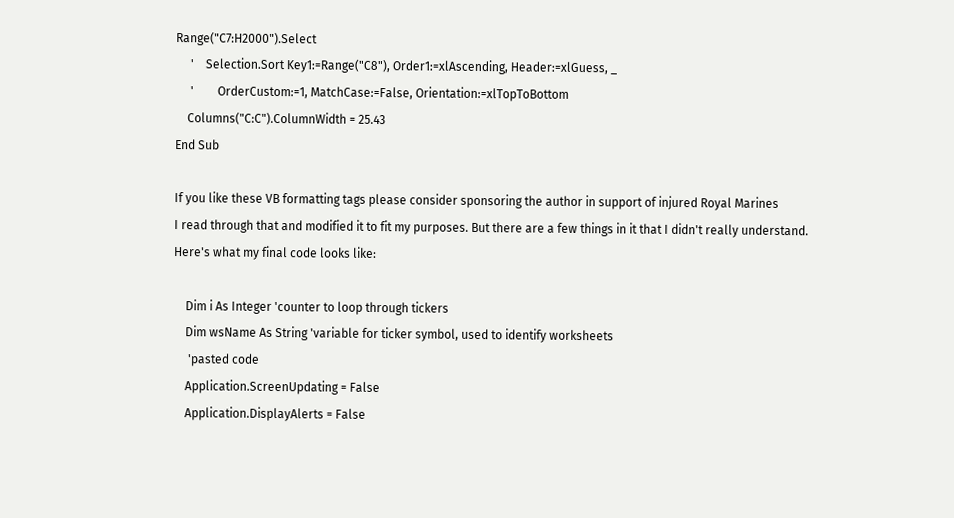Range("C7:H2000").Select
     '    Selection.Sort Key1:=Range("C8"), Order1:=xlAscending, Header:=xlGuess, _
     '        OrderCustom:=1, MatchCase:=False, Orientation:=xlTopToBottom
    Columns("C:C").ColumnWidth = 25.43
End Sub

If you like these VB formatting tags please consider sponsoring the author in support of injured Royal Marines
I read through that and modified it to fit my purposes. But there are a few things in it that I didn't really understand.
Here's what my final code looks like:

    Dim i As Integer 'counter to loop through tickers
    Dim wsName As String 'variable for ticker symbol, used to identify worksheets
     'pasted code
    Application.ScreenUpdating = False
    Application.DisplayAlerts = False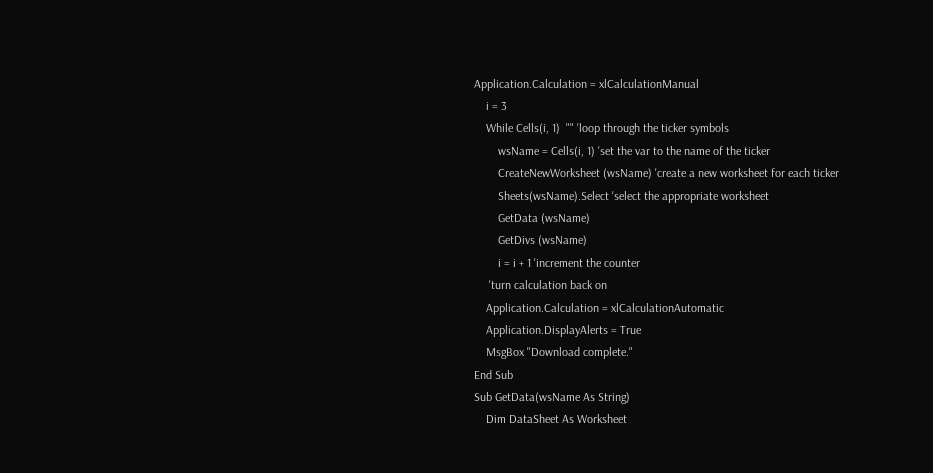Application.Calculation = xlCalculationManual
    i = 3
    While Cells(i, 1)  "" 'loop through the ticker symbols
        wsName = Cells(i, 1) 'set the var to the name of the ticker
        CreateNewWorksheet (wsName) 'create a new worksheet for each ticker
        Sheets(wsName).Select 'select the appropriate worksheet
        GetData (wsName)
        GetDivs (wsName)
        i = i + 1 'increment the counter
     'turn calculation back on
    Application.Calculation = xlCalculationAutomatic
    Application.DisplayAlerts = True
    MsgBox "Download complete."
End Sub
Sub GetData(wsName As String)
    Dim DataSheet As Worksheet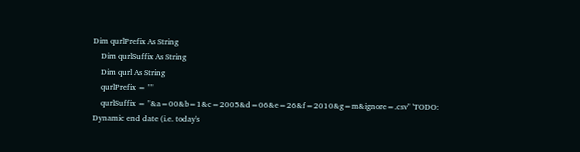Dim qurlPrefix As String
    Dim qurlSuffix As String
    Dim qurl As String
    qurlPrefix = ""
    qurlSuffix = "&a=00&b=1&c=2005&d=06&e=26&f=2010&g=m&ignore=.csv" 'TODO: Dynamic end date (i.e. today's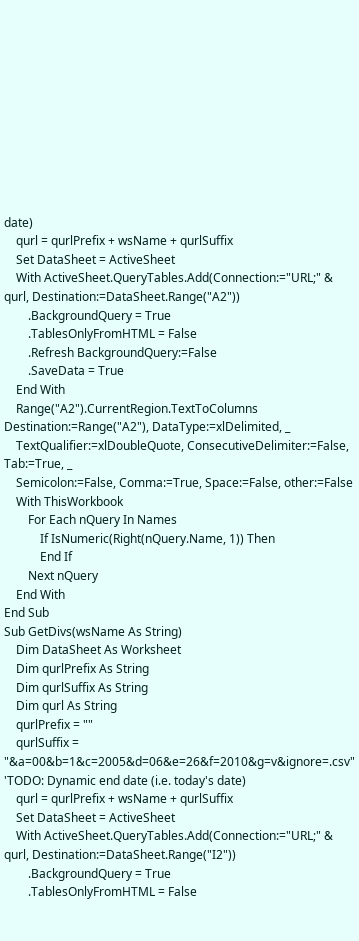date)
    qurl = qurlPrefix + wsName + qurlSuffix
    Set DataSheet = ActiveSheet
    With ActiveSheet.QueryTables.Add(Connection:="URL;" & qurl, Destination:=DataSheet.Range("A2"))
        .BackgroundQuery = True
        .TablesOnlyFromHTML = False
        .Refresh BackgroundQuery:=False
        .SaveData = True
    End With
    Range("A2").CurrentRegion.TextToColumns Destination:=Range("A2"), DataType:=xlDelimited, _
    TextQualifier:=xlDoubleQuote, ConsecutiveDelimiter:=False, Tab:=True, _
    Semicolon:=False, Comma:=True, Space:=False, other:=False
    With ThisWorkbook
        For Each nQuery In Names
            If IsNumeric(Right(nQuery.Name, 1)) Then
            End If
        Next nQuery
    End With
End Sub
Sub GetDivs(wsName As String)
    Dim DataSheet As Worksheet
    Dim qurlPrefix As String
    Dim qurlSuffix As String
    Dim qurl As String
    qurlPrefix = ""
    qurlSuffix = "&a=00&b=1&c=2005&d=06&e=26&f=2010&g=v&ignore=.csv" 'TODO: Dynamic end date (i.e. today's date)
    qurl = qurlPrefix + wsName + qurlSuffix
    Set DataSheet = ActiveSheet
    With ActiveSheet.QueryTables.Add(Connection:="URL;" & qurl, Destination:=DataSheet.Range("I2"))
        .BackgroundQuery = True
        .TablesOnlyFromHTML = False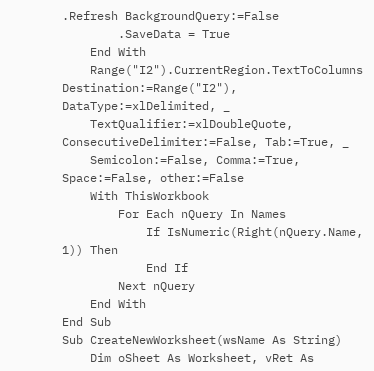.Refresh BackgroundQuery:=False
        .SaveData = True
    End With
    Range("I2").CurrentRegion.TextToColumns Destination:=Range("I2"), DataType:=xlDelimited, _
    TextQualifier:=xlDoubleQuote, ConsecutiveDelimiter:=False, Tab:=True, _
    Semicolon:=False, Comma:=True, Space:=False, other:=False
    With ThisWorkbook
        For Each nQuery In Names
            If IsNumeric(Right(nQuery.Name, 1)) Then
            End If
        Next nQuery
    End With
End Sub
Sub CreateNewWorksheet(wsName As String)
    Dim oSheet As Worksheet, vRet As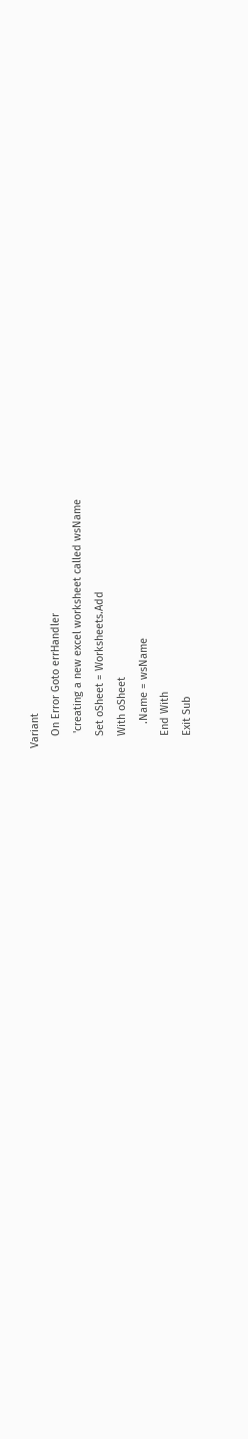Variant
    On Error Goto errHandler
     'creating a new excel worksheet called wsName
    Set oSheet = Worksheets.Add
    With oSheet
        .Name = wsName
    End With
    Exit Sub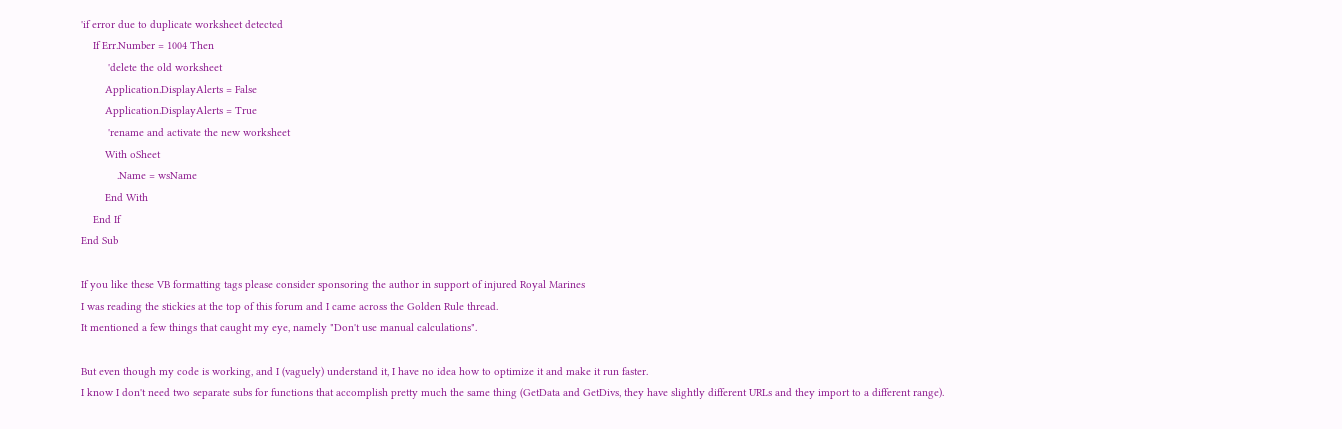'if error due to duplicate worksheet detected
    If Err.Number = 1004 Then
         'delete the old worksheet
        Application.DisplayAlerts = False
        Application.DisplayAlerts = True
         'rename and activate the new worksheet
        With oSheet
            .Name = wsName
        End With
    End If
End Sub

If you like these VB formatting tags please consider sponsoring the author in support of injured Royal Marines
I was reading the stickies at the top of this forum and I came across the Golden Rule thread.
It mentioned a few things that caught my eye, namely "Don't use manual calculations".

But even though my code is working, and I (vaguely) understand it, I have no idea how to optimize it and make it run faster.
I know I don't need two separate subs for functions that accomplish pretty much the same thing (GetData and GetDivs, they have slightly different URLs and they import to a different range).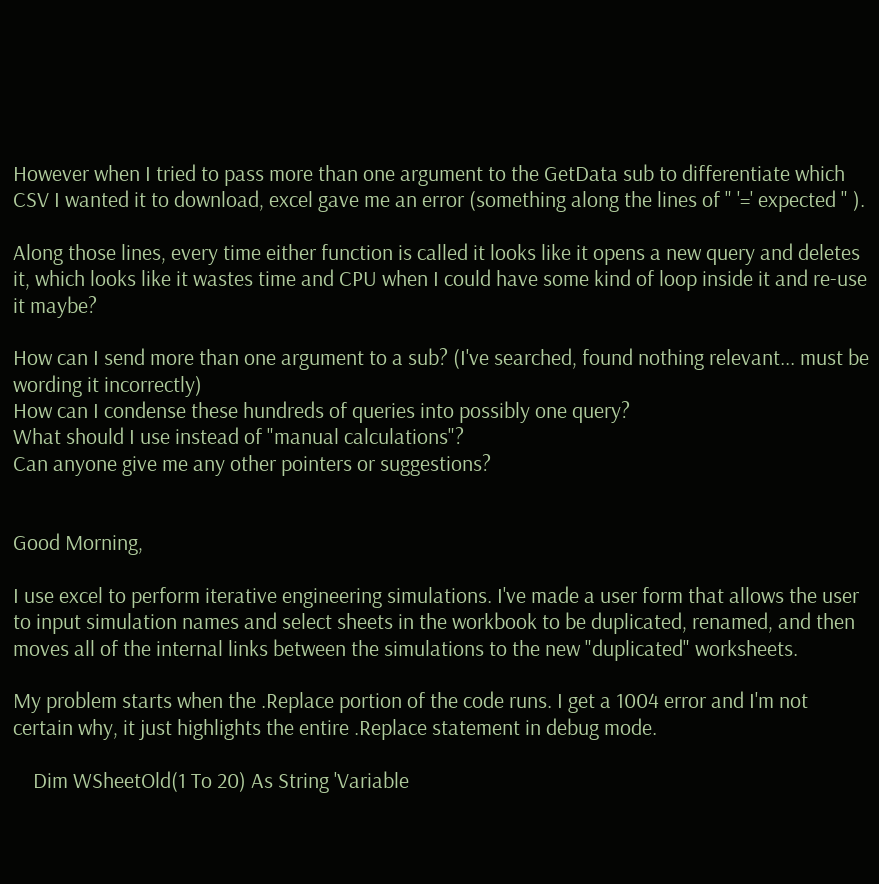However when I tried to pass more than one argument to the GetData sub to differentiate which CSV I wanted it to download, excel gave me an error (something along the lines of " '=' expected " ).

Along those lines, every time either function is called it looks like it opens a new query and deletes it, which looks like it wastes time and CPU when I could have some kind of loop inside it and re-use it maybe?

How can I send more than one argument to a sub? (I've searched, found nothing relevant... must be wording it incorrectly)
How can I condense these hundreds of queries into possibly one query?
What should I use instead of "manual calculations"?
Can anyone give me any other pointers or suggestions?


Good Morning,

I use excel to perform iterative engineering simulations. I've made a user form that allows the user to input simulation names and select sheets in the workbook to be duplicated, renamed, and then moves all of the internal links between the simulations to the new "duplicated" worksheets.

My problem starts when the .Replace portion of the code runs. I get a 1004 error and I'm not certain why, it just highlights the entire .Replace statement in debug mode.

    Dim WSheetOld(1 To 20) As String 'Variable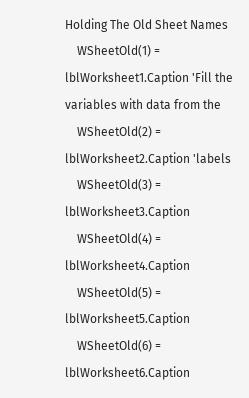Holding The Old Sheet Names
    WSheetOld(1) = lblWorksheet1.Caption 'Fill the variables with data from the
    WSheetOld(2) = lblWorksheet2.Caption 'labels
    WSheetOld(3) = lblWorksheet3.Caption
    WSheetOld(4) = lblWorksheet4.Caption
    WSheetOld(5) = lblWorksheet5.Caption
    WSheetOld(6) = lblWorksheet6.Caption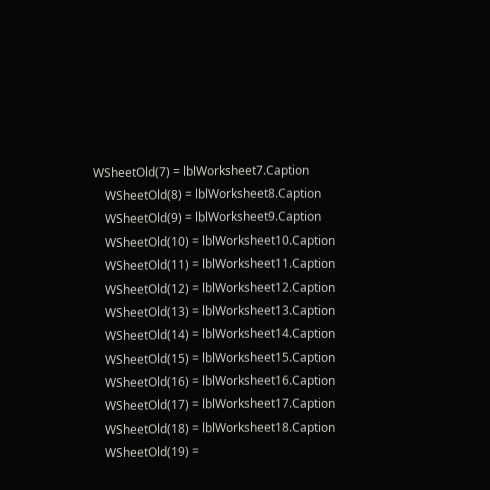WSheetOld(7) = lblWorksheet7.Caption
    WSheetOld(8) = lblWorksheet8.Caption
    WSheetOld(9) = lblWorksheet9.Caption
    WSheetOld(10) = lblWorksheet10.Caption
    WSheetOld(11) = lblWorksheet11.Caption
    WSheetOld(12) = lblWorksheet12.Caption
    WSheetOld(13) = lblWorksheet13.Caption
    WSheetOld(14) = lblWorksheet14.Caption
    WSheetOld(15) = lblWorksheet15.Caption
    WSheetOld(16) = lblWorksheet16.Caption
    WSheetOld(17) = lblWorksheet17.Caption
    WSheetOld(18) = lblWorksheet18.Caption
    WSheetOld(19) =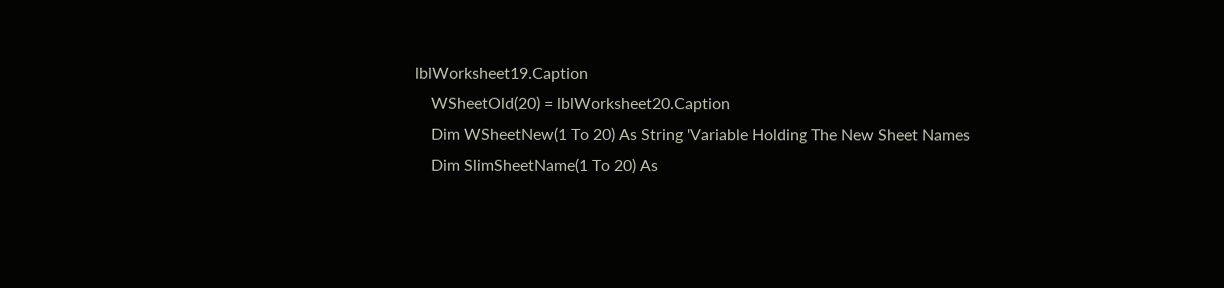lblWorksheet19.Caption
    WSheetOld(20) = lblWorksheet20.Caption
    Dim WSheetNew(1 To 20) As String 'Variable Holding The New Sheet Names
    Dim SlimSheetName(1 To 20) As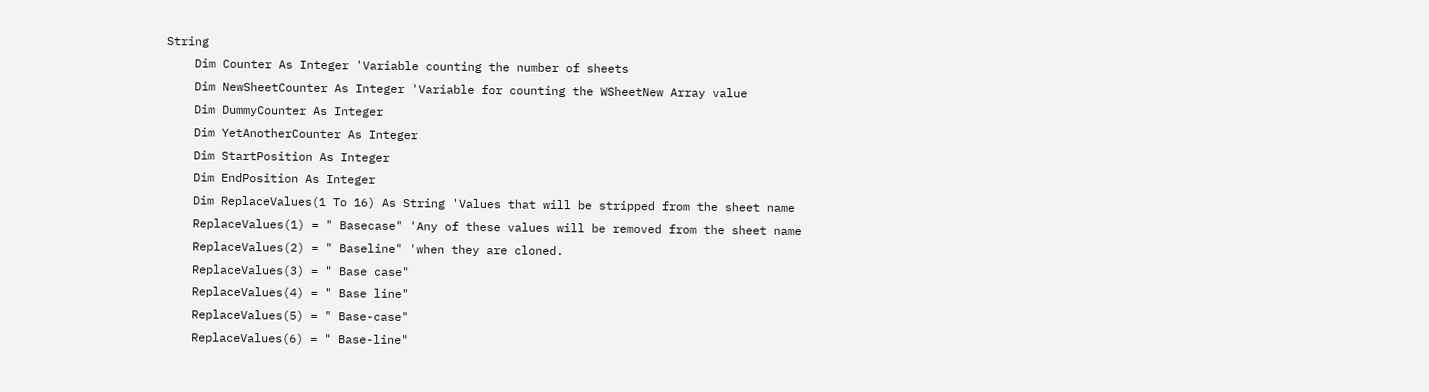String
    Dim Counter As Integer 'Variable counting the number of sheets
    Dim NewSheetCounter As Integer 'Variable for counting the WSheetNew Array value
    Dim DummyCounter As Integer
    Dim YetAnotherCounter As Integer
    Dim StartPosition As Integer
    Dim EndPosition As Integer
    Dim ReplaceValues(1 To 16) As String 'Values that will be stripped from the sheet name
    ReplaceValues(1) = " Basecase" 'Any of these values will be removed from the sheet name
    ReplaceValues(2) = " Baseline" 'when they are cloned.
    ReplaceValues(3) = " Base case"
    ReplaceValues(4) = " Base line"
    ReplaceValues(5) = " Base-case"
    ReplaceValues(6) = " Base-line"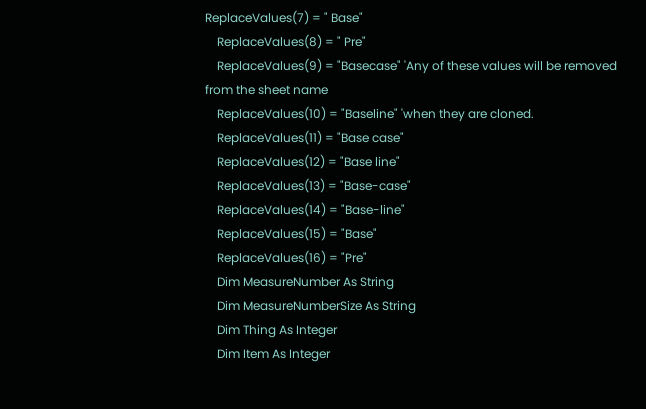ReplaceValues(7) = " Base"
    ReplaceValues(8) = " Pre"
    ReplaceValues(9) = "Basecase" 'Any of these values will be removed from the sheet name
    ReplaceValues(10) = "Baseline" 'when they are cloned.
    ReplaceValues(11) = "Base case"
    ReplaceValues(12) = "Base line"
    ReplaceValues(13) = "Base-case"
    ReplaceValues(14) = "Base-line"
    ReplaceValues(15) = "Base"
    ReplaceValues(16) = "Pre"
    Dim MeasureNumber As String
    Dim MeasureNumberSize As String
    Dim Thing As Integer
    Dim Item As Integer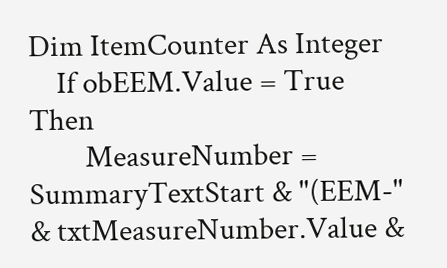Dim ItemCounter As Integer
    If obEEM.Value = True Then
        MeasureNumber = SummaryTextStart & "(EEM-" & txtMeasureNumber.Value &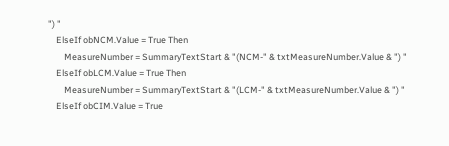") "
    ElseIf obNCM.Value = True Then
        MeasureNumber = SummaryTextStart & "(NCM-" & txtMeasureNumber.Value & ") "
    ElseIf obLCM.Value = True Then
        MeasureNumber = SummaryTextStart & "(LCM-" & txtMeasureNumber.Value & ") "
    ElseIf obCIM.Value = True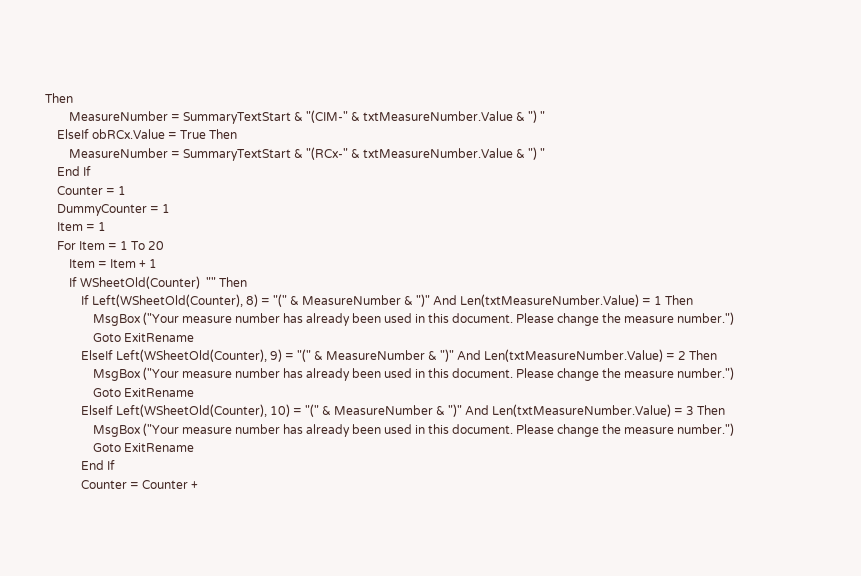Then
        MeasureNumber = SummaryTextStart & "(CIM-" & txtMeasureNumber.Value & ") "
    ElseIf obRCx.Value = True Then
        MeasureNumber = SummaryTextStart & "(RCx-" & txtMeasureNumber.Value & ") "
    End If
    Counter = 1
    DummyCounter = 1
    Item = 1
    For Item = 1 To 20
        Item = Item + 1
        If WSheetOld(Counter)  "" Then
            If Left(WSheetOld(Counter), 8) = "(" & MeasureNumber & ")" And Len(txtMeasureNumber.Value) = 1 Then
                MsgBox ("Your measure number has already been used in this document. Please change the measure number.")
                Goto ExitRename
            ElseIf Left(WSheetOld(Counter), 9) = "(" & MeasureNumber & ")" And Len(txtMeasureNumber.Value) = 2 Then
                MsgBox ("Your measure number has already been used in this document. Please change the measure number.")
                Goto ExitRename
            ElseIf Left(WSheetOld(Counter), 10) = "(" & MeasureNumber & ")" And Len(txtMeasureNumber.Value) = 3 Then
                MsgBox ("Your measure number has already been used in this document. Please change the measure number.")
                Goto ExitRename
            End If
            Counter = Counter +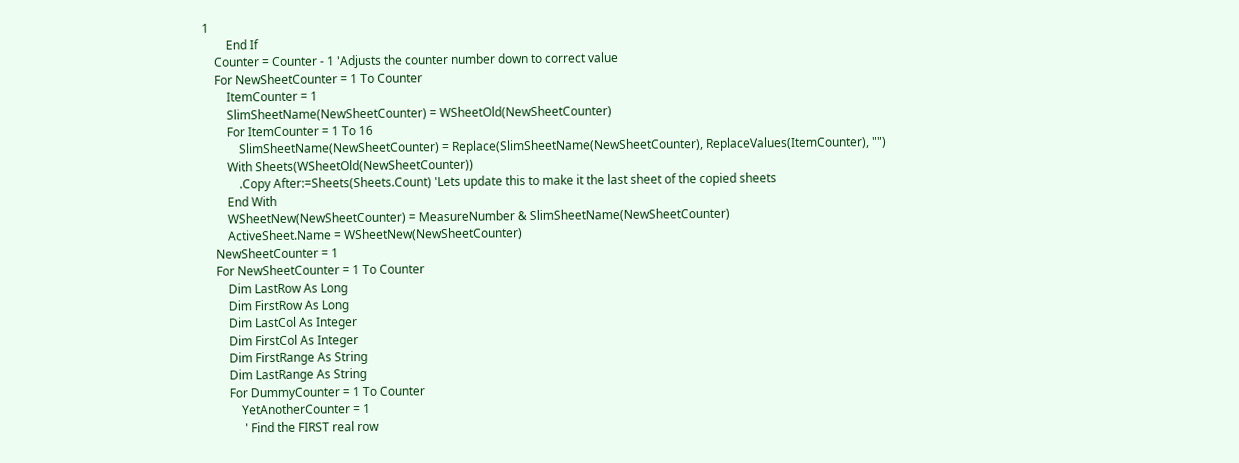1
        End If
    Counter = Counter - 1 'Adjusts the counter number down to correct value
    For NewSheetCounter = 1 To Counter
        ItemCounter = 1
        SlimSheetName(NewSheetCounter) = WSheetOld(NewSheetCounter)
        For ItemCounter = 1 To 16
            SlimSheetName(NewSheetCounter) = Replace(SlimSheetName(NewSheetCounter), ReplaceValues(ItemCounter), "")
        With Sheets(WSheetOld(NewSheetCounter))
            .Copy After:=Sheets(Sheets.Count) 'Lets update this to make it the last sheet of the copied sheets
        End With
        WSheetNew(NewSheetCounter) = MeasureNumber & SlimSheetName(NewSheetCounter)
        ActiveSheet.Name = WSheetNew(NewSheetCounter)
    NewSheetCounter = 1
    For NewSheetCounter = 1 To Counter
        Dim LastRow As Long
        Dim FirstRow As Long
        Dim LastCol As Integer
        Dim FirstCol As Integer
        Dim FirstRange As String
        Dim LastRange As String
        For DummyCounter = 1 To Counter
            YetAnotherCounter = 1
             ' Find the FIRST real row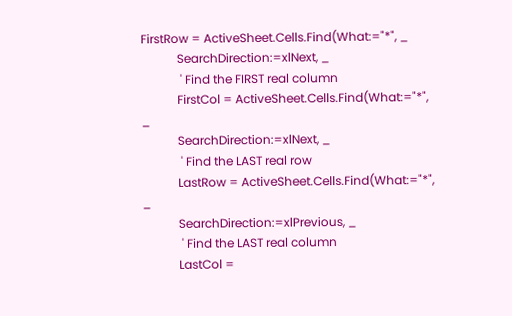FirstRow = ActiveSheet.Cells.Find(What:="*", _
            SearchDirection:=xlNext, _
             ' Find the FIRST real column
            FirstCol = ActiveSheet.Cells.Find(What:="*", _
            SearchDirection:=xlNext, _
             ' Find the LAST real row
            LastRow = ActiveSheet.Cells.Find(What:="*", _
            SearchDirection:=xlPrevious, _
             ' Find the LAST real column
            LastCol =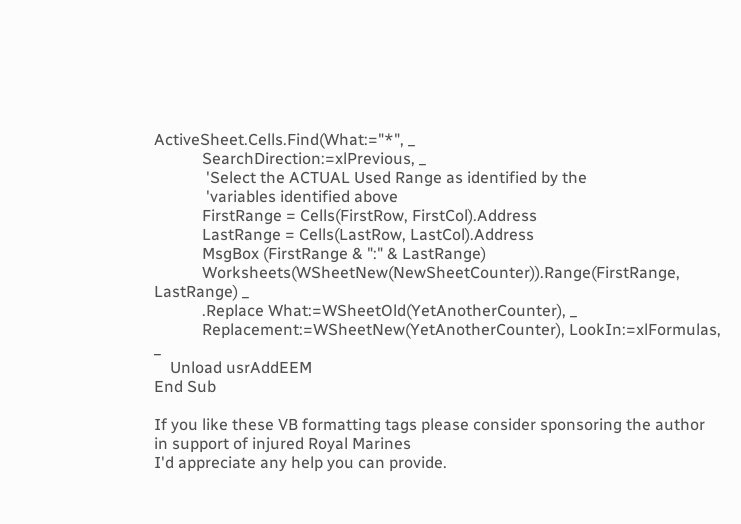ActiveSheet.Cells.Find(What:="*", _
            SearchDirection:=xlPrevious, _
             'Select the ACTUAL Used Range as identified by the
             'variables identified above
            FirstRange = Cells(FirstRow, FirstCol).Address
            LastRange = Cells(LastRow, LastCol).Address
            MsgBox (FirstRange & ":" & LastRange)
            Worksheets(WSheetNew(NewSheetCounter)).Range(FirstRange, LastRange) _
            .Replace What:=WSheetOld(YetAnotherCounter), _
            Replacement:=WSheetNew(YetAnotherCounter), LookIn:=xlFormulas, _
    Unload usrAddEEM
End Sub

If you like these VB formatting tags please consider sponsoring the author in support of injured Royal Marines
I'd appreciate any help you can provide.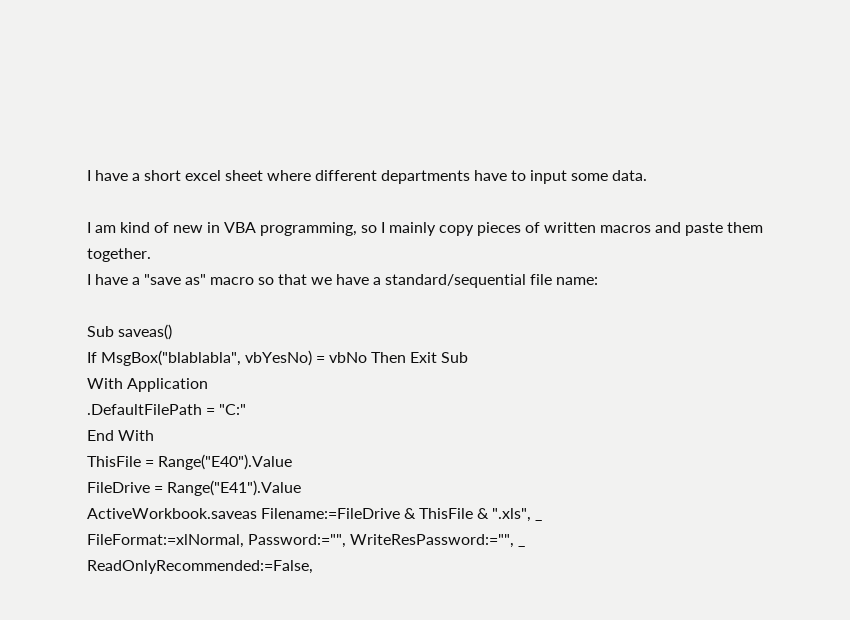I have a short excel sheet where different departments have to input some data.

I am kind of new in VBA programming, so I mainly copy pieces of written macros and paste them together.
I have a "save as" macro so that we have a standard/sequential file name:

Sub saveas()
If MsgBox("blablabla", vbYesNo) = vbNo Then Exit Sub
With Application
.DefaultFilePath = "C:"
End With
ThisFile = Range("E40").Value
FileDrive = Range("E41").Value
ActiveWorkbook.saveas Filename:=FileDrive & ThisFile & ".xls", _
FileFormat:=xlNormal, Password:="", WriteResPassword:="", _
ReadOnlyRecommended:=False,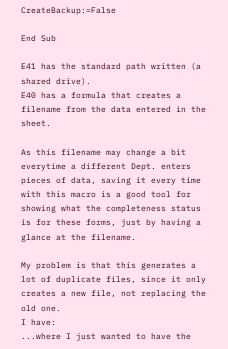CreateBackup:=False

End Sub

E41 has the standard path written (a shared drive).
E40 has a formula that creates a filename from the data entered in the sheet.

As this filename may change a bit everytime a different Dept. enters pieces of data, saving it every time with this macro is a good tool for showing what the completeness status is for these forms, just by having a glance at the filename.

My problem is that this generates a lot of duplicate files, since it only creates a new file, not replacing the old one.
I have:
...where I just wanted to have the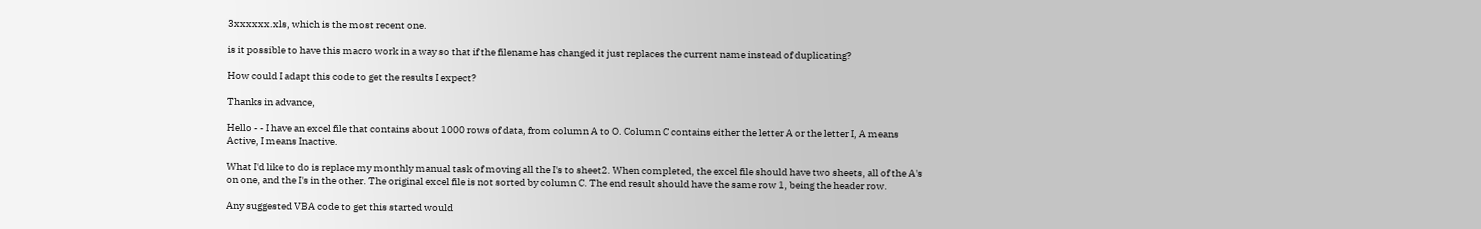3xxxxxx.xls, which is the most recent one.

is it possible to have this macro work in a way so that if the filename has changed it just replaces the current name instead of duplicating?

How could I adapt this code to get the results I expect?

Thanks in advance,

Hello - - I have an excel file that contains about 1000 rows of data, from column A to O. Column C contains either the letter A or the letter I, A means Active, I means Inactive.

What I'd like to do is replace my monthly manual task of moving all the I's to sheet2. When completed, the excel file should have two sheets, all of the A's on one, and the I's in the other. The original excel file is not sorted by column C. The end result should have the same row 1, being the header row.

Any suggested VBA code to get this started would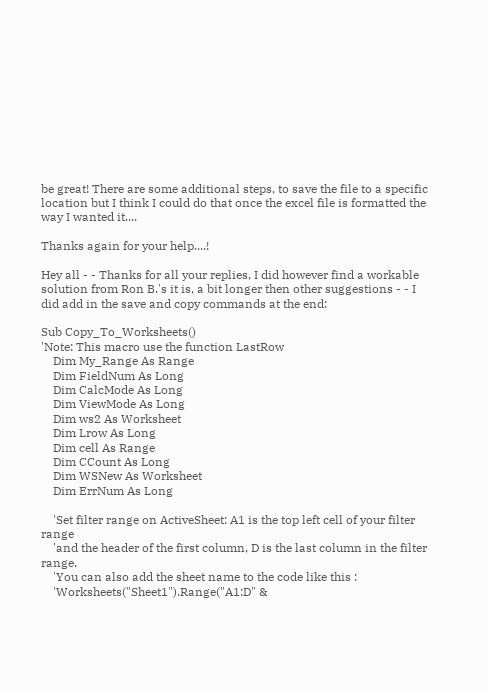be great! There are some additional steps, to save the file to a specific location but I think I could do that once the excel file is formatted the way I wanted it....

Thanks again for your help....!

Hey all - - Thanks for all your replies, I did however find a workable solution from Ron B.'s it is, a bit longer then other suggestions - - I did add in the save and copy commands at the end:

Sub Copy_To_Worksheets()
'Note: This macro use the function LastRow
    Dim My_Range As Range
    Dim FieldNum As Long
    Dim CalcMode As Long
    Dim ViewMode As Long
    Dim ws2 As Worksheet
    Dim Lrow As Long
    Dim cell As Range
    Dim CCount As Long
    Dim WSNew As Worksheet
    Dim ErrNum As Long

    'Set filter range on ActiveSheet: A1 is the top left cell of your filter range
    'and the header of the first column, D is the last column in the filter range.
    'You can also add the sheet name to the code like this :
    'Worksheets("Sheet1").Range("A1:D" &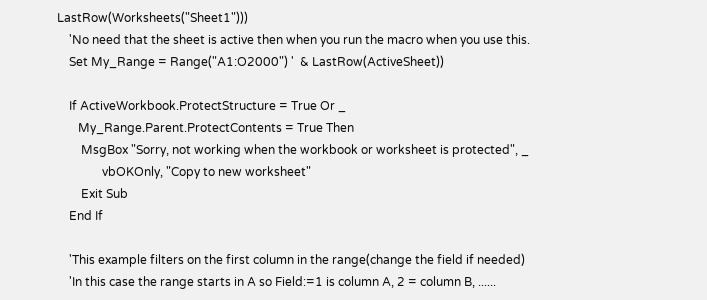LastRow(Worksheets("Sheet1")))
    'No need that the sheet is active then when you run the macro when you use this.
    Set My_Range = Range("A1:O2000") '  & LastRow(ActiveSheet))

    If ActiveWorkbook.ProtectStructure = True Or _
       My_Range.Parent.ProtectContents = True Then
        MsgBox "Sorry, not working when the workbook or worksheet is protected", _
               vbOKOnly, "Copy to new worksheet"
        Exit Sub
    End If

    'This example filters on the first column in the range(change the field if needed)
    'In this case the range starts in A so Field:=1 is column A, 2 = column B, ......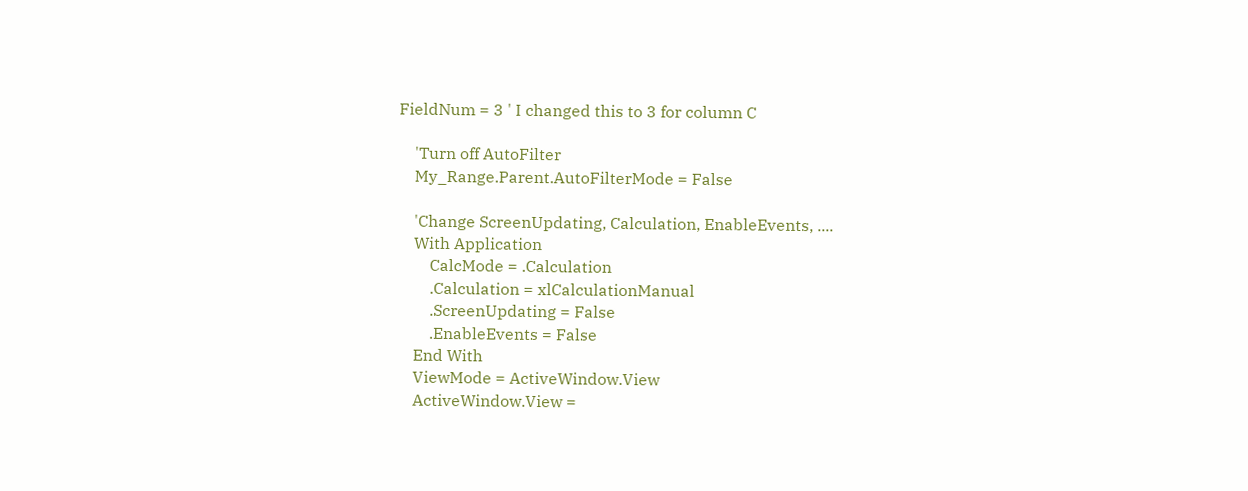FieldNum = 3 ' I changed this to 3 for column C

    'Turn off AutoFilter
    My_Range.Parent.AutoFilterMode = False

    'Change ScreenUpdating, Calculation, EnableEvents, ....
    With Application
        CalcMode = .Calculation
        .Calculation = xlCalculationManual
        .ScreenUpdating = False
        .EnableEvents = False
    End With
    ViewMode = ActiveWindow.View
    ActiveWindow.View =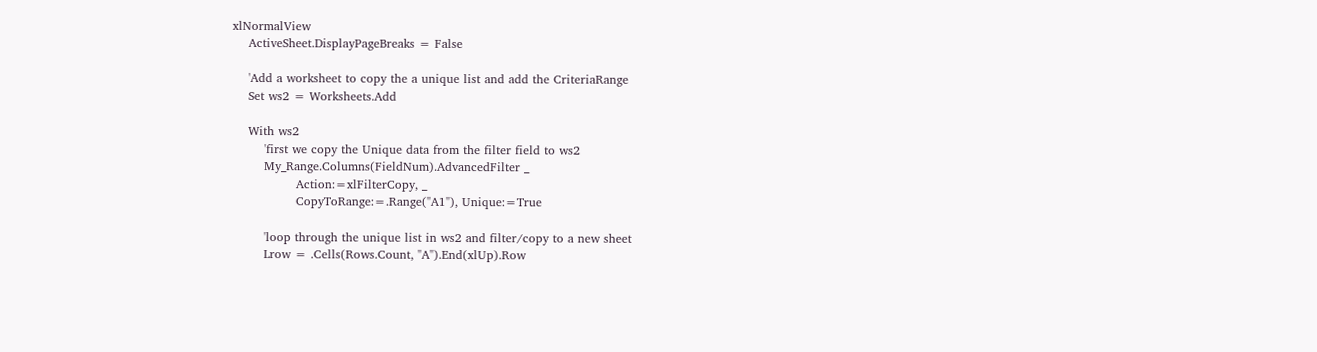xlNormalView
    ActiveSheet.DisplayPageBreaks = False

    'Add a worksheet to copy the a unique list and add the CriteriaRange
    Set ws2 = Worksheets.Add

    With ws2
        'first we copy the Unique data from the filter field to ws2
        My_Range.Columns(FieldNum).AdvancedFilter _
                Action:=xlFilterCopy, _
                CopyToRange:=.Range("A1"), Unique:=True

        'loop through the unique list in ws2 and filter/copy to a new sheet
        Lrow = .Cells(Rows.Count, "A").End(xlUp).Row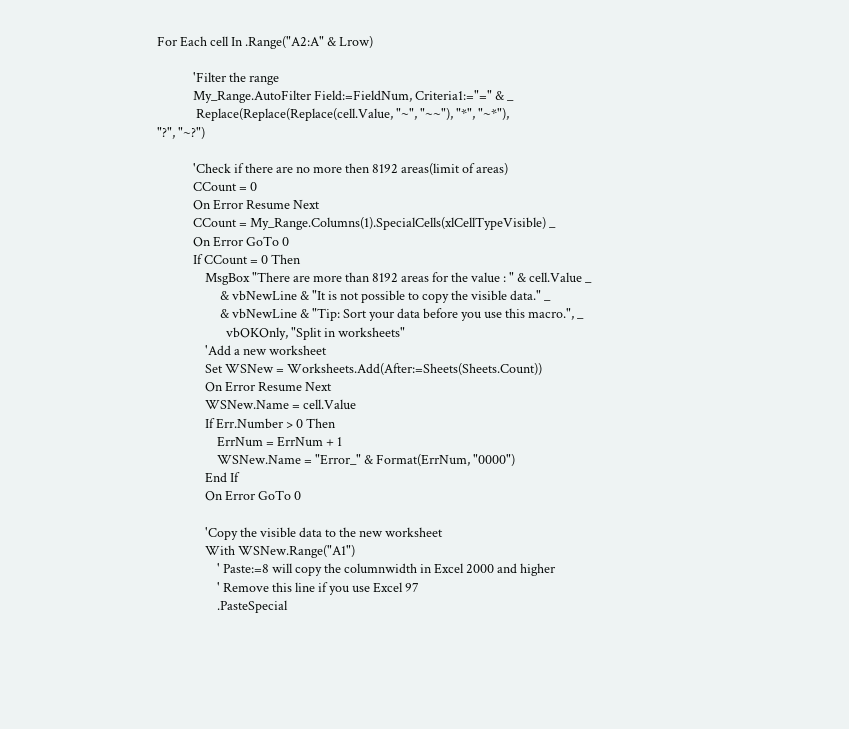For Each cell In .Range("A2:A" & Lrow)

            'Filter the range
            My_Range.AutoFilter Field:=FieldNum, Criteria1:="=" & _
             Replace(Replace(Replace(cell.Value, "~", "~~"), "*", "~*"),
"?", "~?")

            'Check if there are no more then 8192 areas(limit of areas)
            CCount = 0
            On Error Resume Next
            CCount = My_Range.Columns(1).SpecialCells(xlCellTypeVisible) _
            On Error GoTo 0
            If CCount = 0 Then
                MsgBox "There are more than 8192 areas for the value : " & cell.Value _
                     & vbNewLine & "It is not possible to copy the visible data." _
                     & vbNewLine & "Tip: Sort your data before you use this macro.", _
                       vbOKOnly, "Split in worksheets"
                'Add a new worksheet
                Set WSNew = Worksheets.Add(After:=Sheets(Sheets.Count))
                On Error Resume Next
                WSNew.Name = cell.Value
                If Err.Number > 0 Then
                    ErrNum = ErrNum + 1
                    WSNew.Name = "Error_" & Format(ErrNum, "0000")
                End If
                On Error GoTo 0

                'Copy the visible data to the new worksheet
                With WSNew.Range("A1")
                    ' Paste:=8 will copy the columnwidth in Excel 2000 and higher
                    ' Remove this line if you use Excel 97
                    .PasteSpecial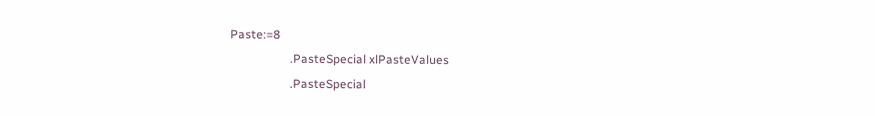Paste:=8
                    .PasteSpecial xlPasteValues
                    .PasteSpecial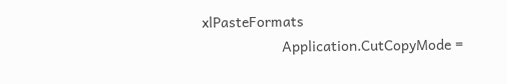xlPasteFormats
                    Application.CutCopyMode =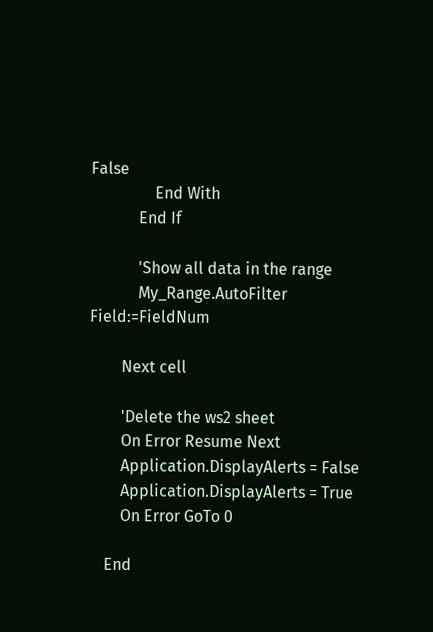False
                End With
            End If

            'Show all data in the range
            My_Range.AutoFilter Field:=FieldNum

        Next cell

        'Delete the ws2 sheet
        On Error Resume Next
        Application.DisplayAlerts = False
        Application.DisplayAlerts = True
        On Error GoTo 0

    End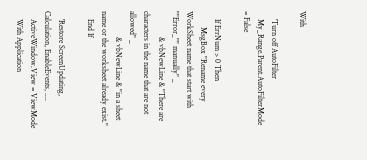With

    'Turn off AutoFilter
    My_Range.Parent.AutoFilterMode = False

    If ErrNum > 0 Then
        MsgBox "Rename every WorkSheet name that start with ""Error_"" manually" _
             & vbNewLine & "There are characters in the name that are not allowed" _
             & vbNewLine & "in a sheet name or the worksheet already exist."
    End If

    'Restore ScreenUpdating, Calculation, EnableEvents, ....
    ActiveWindow.View = ViewMode
    With Application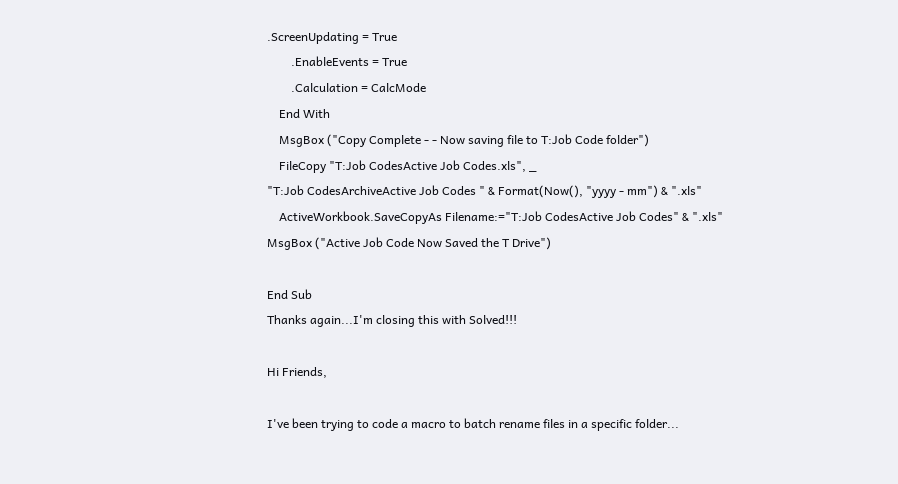.ScreenUpdating = True
        .EnableEvents = True
        .Calculation = CalcMode
    End With
    MsgBox ("Copy Complete - - Now saving file to T:Job Code folder")
    FileCopy "T:Job CodesActive Job Codes.xls", _
"T:Job CodesArchiveActive Job Codes " & Format(Now(), "yyyy - mm") & ".xls"
    ActiveWorkbook.SaveCopyAs Filename:="T:Job CodesActive Job Codes" & ".xls"
MsgBox ("Active Job Code Now Saved the T Drive")

End Sub
Thanks again...I'm closing this with Solved!!!

Hi Friends,

I've been trying to code a macro to batch rename files in a specific folder...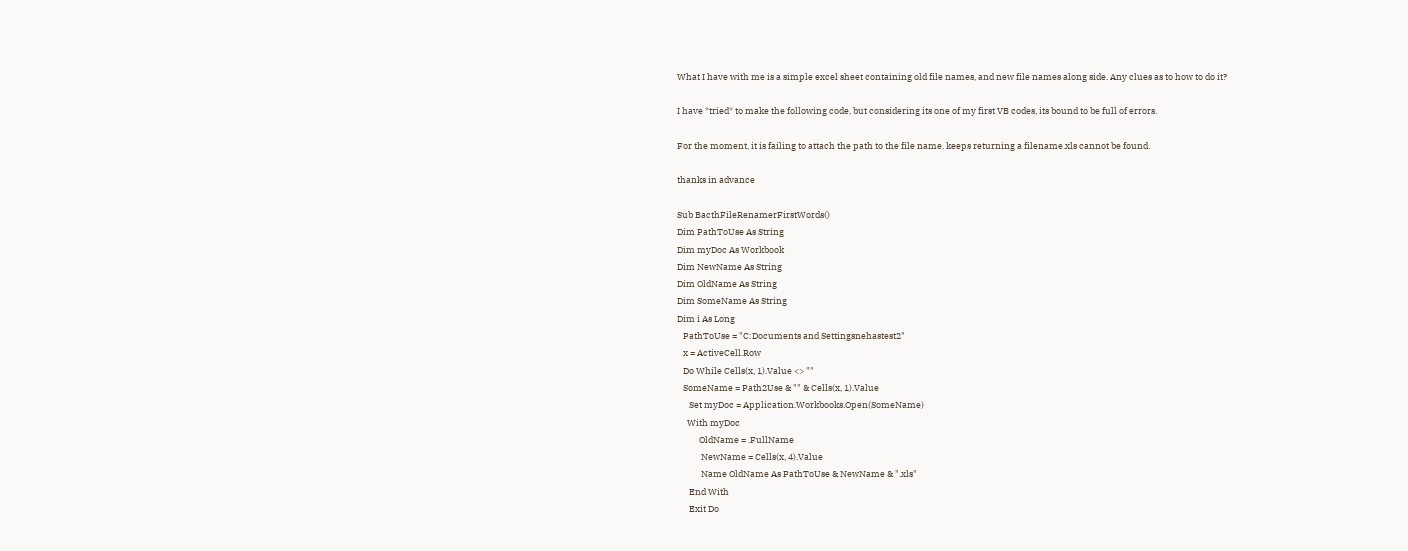What I have with me is a simple excel sheet containing old file names, and new file names along side. Any clues as to how to do it?

I have *tried* to make the following code, but considering its one of my first VB codes, its bound to be full of errors.

For the moment, it is failing to attach the path to the file name. keeps returning a filename.xls cannot be found.

thanks in advance

Sub BacthFileRenamerFirstWords()
Dim PathToUse As String
Dim myDoc As Workbook
Dim NewName As String
Dim OldName As String
Dim SomeName As String
Dim i As Long
   PathToUse = "C:Documents and Settingsnehastest2"
   x = ActiveCell.Row
   Do While Cells(x, 1).Value <> ""
   SomeName = Path2Use & "" & Cells(x, 1).Value
      Set myDoc = Application.Workbooks.Open(SomeName)
     With myDoc
           OldName = .FullName
            NewName = Cells(x, 4).Value
            Name OldName As PathToUse & NewName & ".xls"
      End With
      Exit Do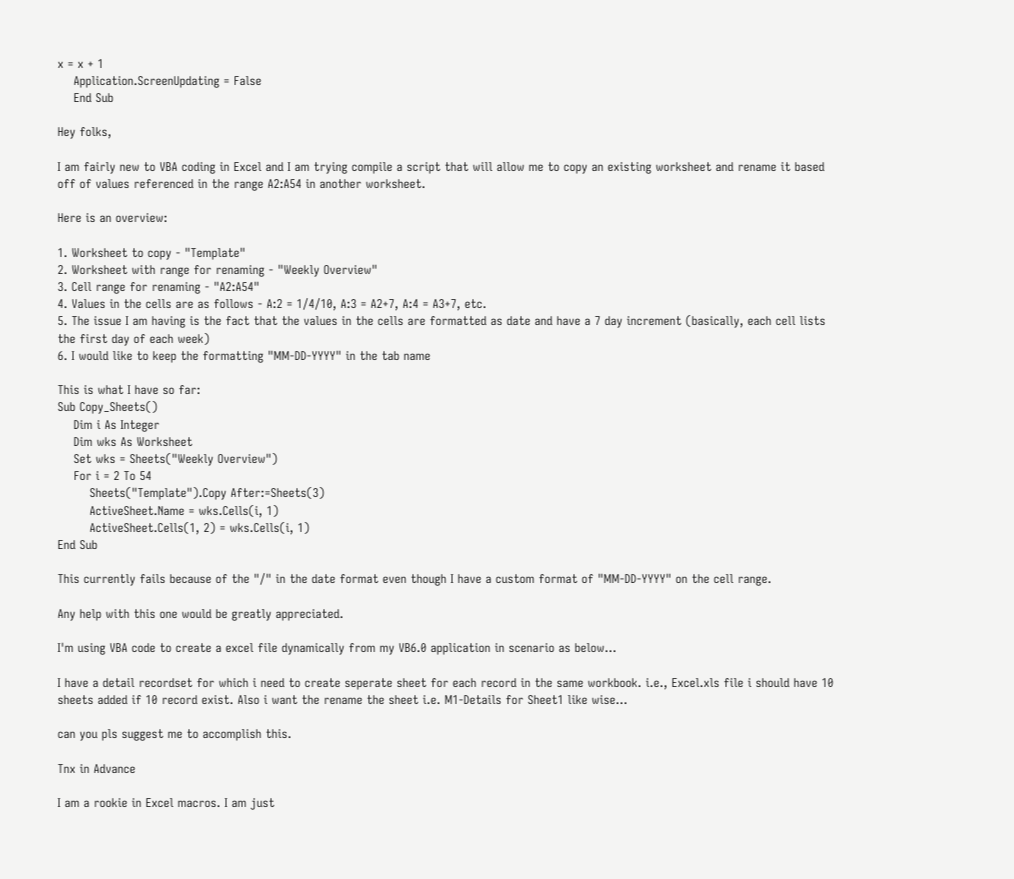x = x + 1
    Application.ScreenUpdating = False
    End Sub

Hey folks,

I am fairly new to VBA coding in Excel and I am trying compile a script that will allow me to copy an existing worksheet and rename it based off of values referenced in the range A2:A54 in another worksheet.

Here is an overview:

1. Worksheet to copy - "Template"
2. Worksheet with range for renaming - "Weekly Overview"
3. Cell range for renaming - "A2:A54"
4. Values in the cells are as follows - A:2 = 1/4/10, A:3 = A2+7, A:4 = A3+7, etc.
5. The issue I am having is the fact that the values in the cells are formatted as date and have a 7 day increment (basically, each cell lists the first day of each week)
6. I would like to keep the formatting "MM-DD-YYYY" in the tab name

This is what I have so far:
Sub Copy_Sheets()
    Dim i As Integer
    Dim wks As Worksheet
    Set wks = Sheets("Weekly Overview")
    For i = 2 To 54
        Sheets("Template").Copy After:=Sheets(3)
        ActiveSheet.Name = wks.Cells(i, 1)
        ActiveSheet.Cells(1, 2) = wks.Cells(i, 1)
End Sub

This currently fails because of the "/" in the date format even though I have a custom format of "MM-DD-YYYY" on the cell range.

Any help with this one would be greatly appreciated.

I'm using VBA code to create a excel file dynamically from my VB6.0 application in scenario as below...

I have a detail recordset for which i need to create seperate sheet for each record in the same workbook. i.e., Excel.xls file i should have 10 sheets added if 10 record exist. Also i want the rename the sheet i.e. M1-Details for Sheet1 like wise...

can you pls suggest me to accomplish this.

Tnx in Advance

I am a rookie in Excel macros. I am just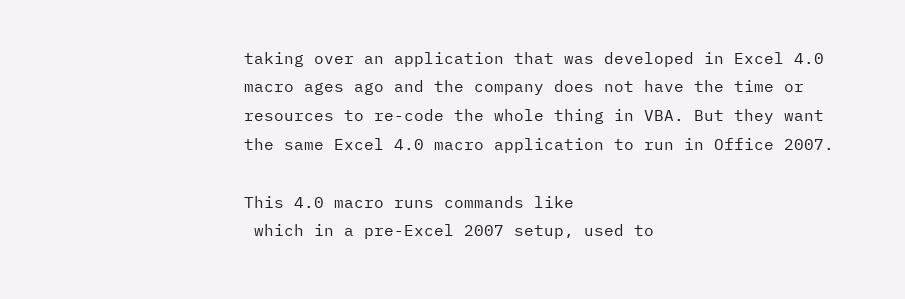taking over an application that was developed in Excel 4.0 macro ages ago and the company does not have the time or resources to re-code the whole thing in VBA. But they want the same Excel 4.0 macro application to run in Office 2007.

This 4.0 macro runs commands like
 which in a pre-Excel 2007 setup, used to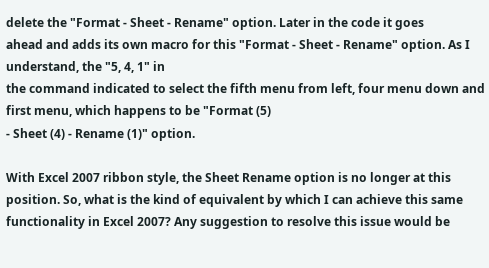delete the "Format - Sheet - Rename" option. Later in the code it goes
ahead and adds its own macro for this "Format - Sheet - Rename" option. As I understand, the "5, 4, 1" in
the command indicated to select the fifth menu from left, four menu down and first menu, which happens to be "Format (5)
- Sheet (4) - Rename (1)" option.

With Excel 2007 ribbon style, the Sheet Rename option is no longer at this position. So, what is the kind of equivalent by which I can achieve this same functionality in Excel 2007? Any suggestion to resolve this issue would be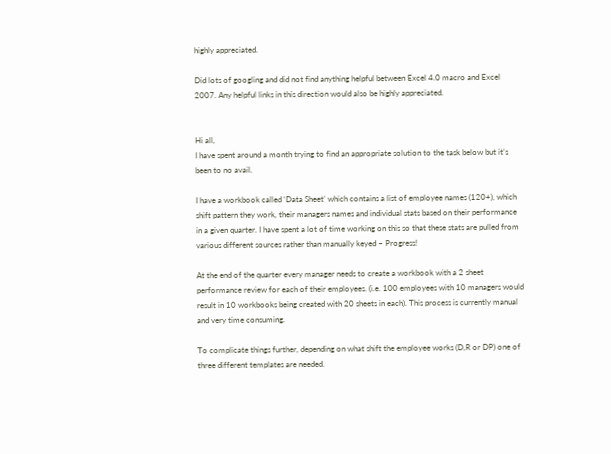highly appreciated.

Did lots of googling and did not find anything helpful between Excel 4.0 macro and Excel 2007. Any helpful links in this direction would also be highly appreciated.


Hi all,
I have spent around a month trying to find an appropriate solution to the task below but it’s been to no avail.

I have a workbook called ‘Data Sheet’ which contains a list of employee names (120+), which shift pattern they work, their managers names and individual stats based on their performance in a given quarter. I have spent a lot of time working on this so that these stats are pulled from various different sources rather than manually keyed – Progress!

At the end of the quarter every manager needs to create a workbook with a 2 sheet performance review for each of their employees. (i.e. 100 employees with 10 managers would result in 10 workbooks being created with 20 sheets in each). This process is currently manual and very time consuming.

To complicate things further, depending on what shift the employee works (D,R or DP) one of three different templates are needed.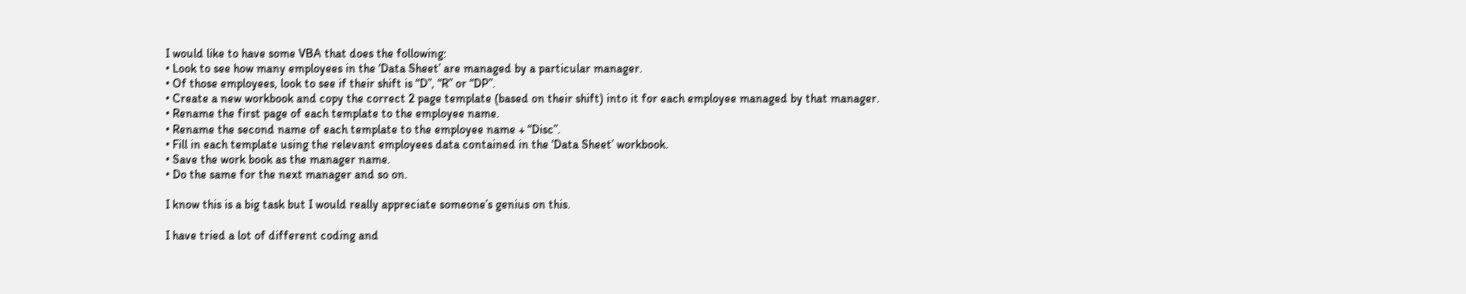I would like to have some VBA that does the following:
• Look to see how many employees in the ‘Data Sheet’ are managed by a particular manager.
• Of those employees, look to see if their shift is “D”, “R” or “DP”.
• Create a new workbook and copy the correct 2 page template (based on their shift) into it for each employee managed by that manager.
• Rename the first page of each template to the employee name.
• Rename the second name of each template to the employee name + “Disc”.
• Fill in each template using the relevant employees data contained in the ‘Data Sheet’ workbook.
• Save the work book as the manager name.
• Do the same for the next manager and so on.

I know this is a big task but I would really appreciate someone’s genius on this.

I have tried a lot of different coding and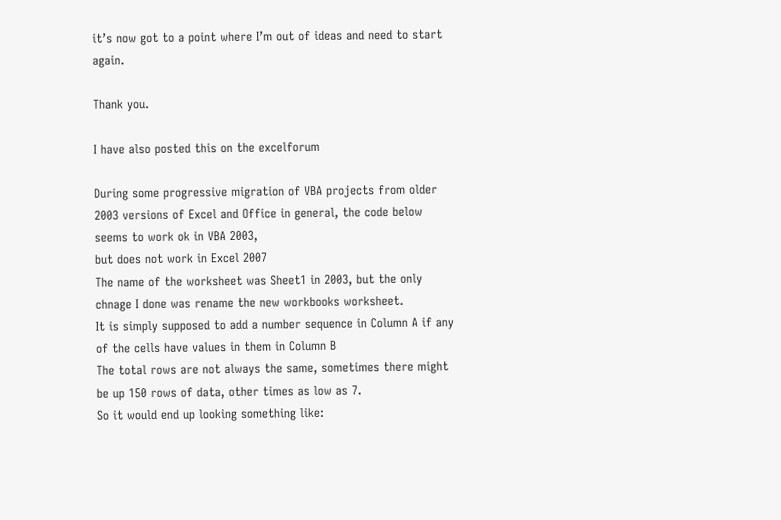it’s now got to a point where I’m out of ideas and need to start again.

Thank you.

I have also posted this on the excelforum

During some progressive migration of VBA projects from older 2003 versions of Excel and Office in general, the code below seems to work ok in VBA 2003,
but does not work in Excel 2007
The name of the worksheet was Sheet1 in 2003, but the only chnage I done was rename the new workbooks worksheet.
It is simply supposed to add a number sequence in Column A if any of the cells have values in them in Column B
The total rows are not always the same, sometimes there might be up 150 rows of data, other times as low as 7.
So it would end up looking something like: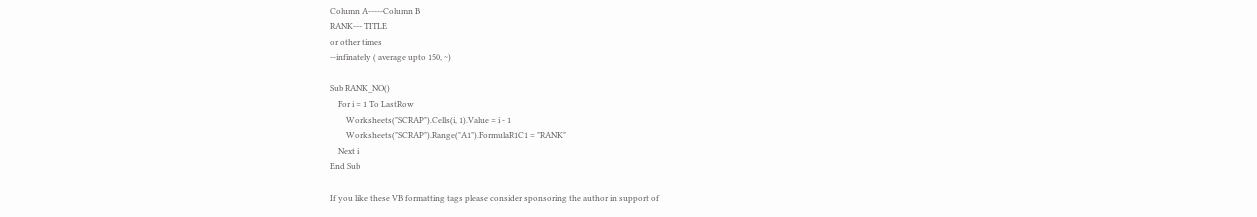Column A-----Column B
RANK--- TITLE
or other times
--infinately ( average upto 150, ~)

Sub RANK_NO()
    For i = 1 To LastRow
        Worksheets("SCRAP").Cells(i, 1).Value = i - 1
        Worksheets("SCRAP").Range("A1").FormulaR1C1 = "RANK"
    Next i
End Sub

If you like these VB formatting tags please consider sponsoring the author in support of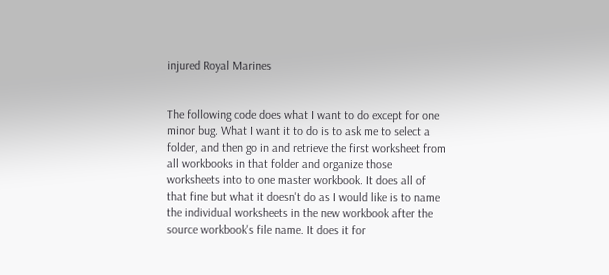injured Royal Marines


The following code does what I want to do except for one minor bug. What I want it to do is to ask me to select a folder, and then go in and retrieve the first worksheet from all workbooks in that folder and organize those worksheets into to one master workbook. It does all of that fine but what it doesn't do as I would like is to name the individual worksheets in the new workbook after the source workbook's file name. It does it for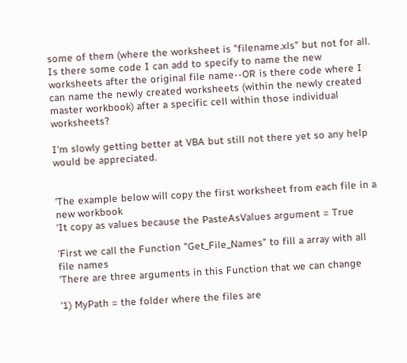some of them (where the worksheet is "filename.xls" but not for all. Is there some code I can add to specify to name the new worksheets after the original file name--OR is there code where I can name the newly created worksheets (within the newly created master workbook) after a specific cell within those individual worksheets?

I'm slowly getting better at VBA but still not there yet so any help would be appreciated.


'The example below will copy the first worksheet from each file in a new workbook
'It copy as values because the PasteAsValues argument = True

'First we call the Function "Get_File_Names" to fill a array with all file names
'There are three arguments in this Function that we can change

'1) MyPath = the folder where the files are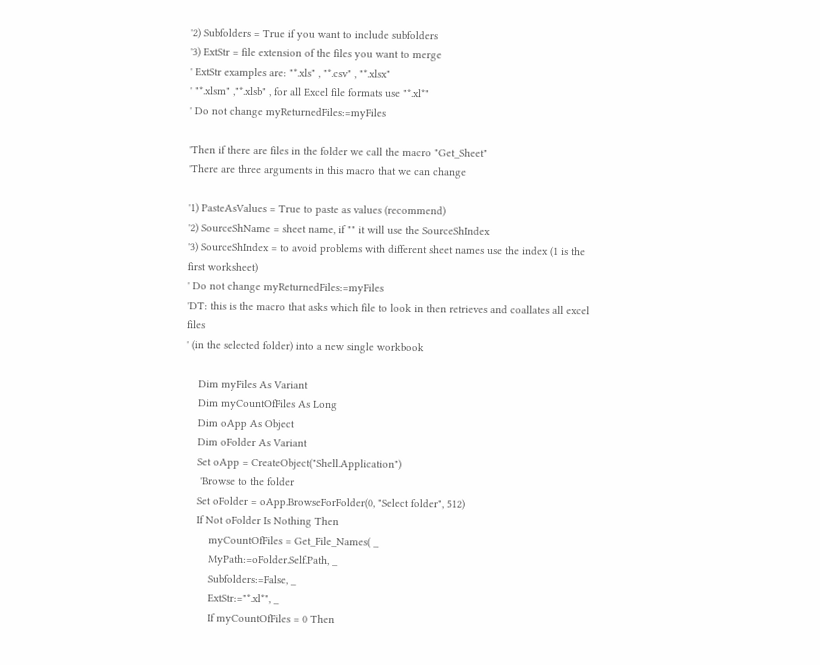'2) Subfolders = True if you want to include subfolders
'3) ExtStr = file extension of the files you want to merge
' ExtStr examples are: "*.xls" , "*.csv" , "*.xlsx"
' "*.xlsm" ,"*.xlsb" , for all Excel file formats use "*.xl*"
' Do not change myReturnedFiles:=myFiles

'Then if there are files in the folder we call the macro "Get_Sheet"
'There are three arguments in this macro that we can change

'1) PasteAsValues = True to paste as values (recommend)
'2) SourceShName = sheet name, if "" it will use the SourceShIndex
'3) SourceShIndex = to avoid problems with different sheet names use the index (1 is the first worksheet)
' Do not change myReturnedFiles:=myFiles
'DT: this is the macro that asks which file to look in then retrieves and coallates all excel files
' (in the selected folder) into a new single workbook

    Dim myFiles As Variant
    Dim myCountOfFiles As Long
    Dim oApp As Object
    Dim oFolder As Variant
    Set oApp = CreateObject("Shell.Application")
     'Browse to the folder
    Set oFolder = oApp.BrowseForFolder(0, "Select folder", 512)
    If Not oFolder Is Nothing Then
        myCountOfFiles = Get_File_Names( _
        MyPath:=oFolder.Self.Path, _
        Subfolders:=False, _
        ExtStr:="*.xl*", _
        If myCountOfFiles = 0 Then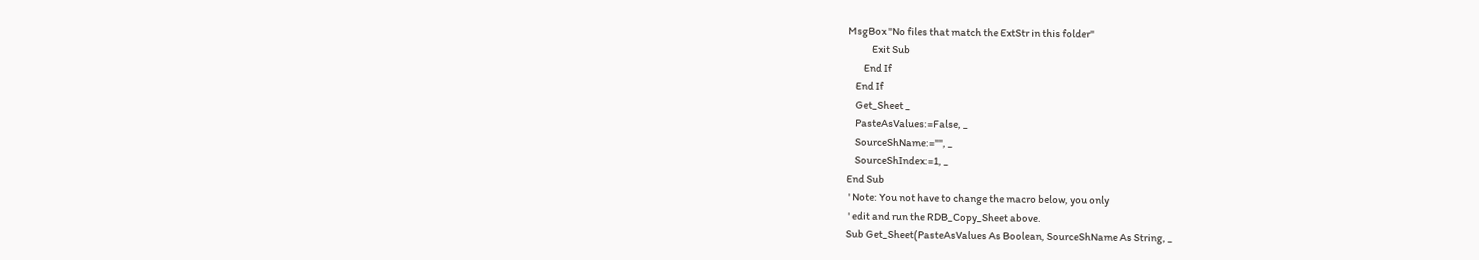MsgBox "No files that match the ExtStr in this folder"
            Exit Sub
        End If
    End If
    Get_Sheet _
    PasteAsValues:=False, _
    SourceShName:="", _
    SourceShIndex:=1, _
End Sub
 ' Note: You not have to change the macro below, you only
 ' edit and run the RDB_Copy_Sheet above.
Sub Get_Sheet(PasteAsValues As Boolean, SourceShName As String, _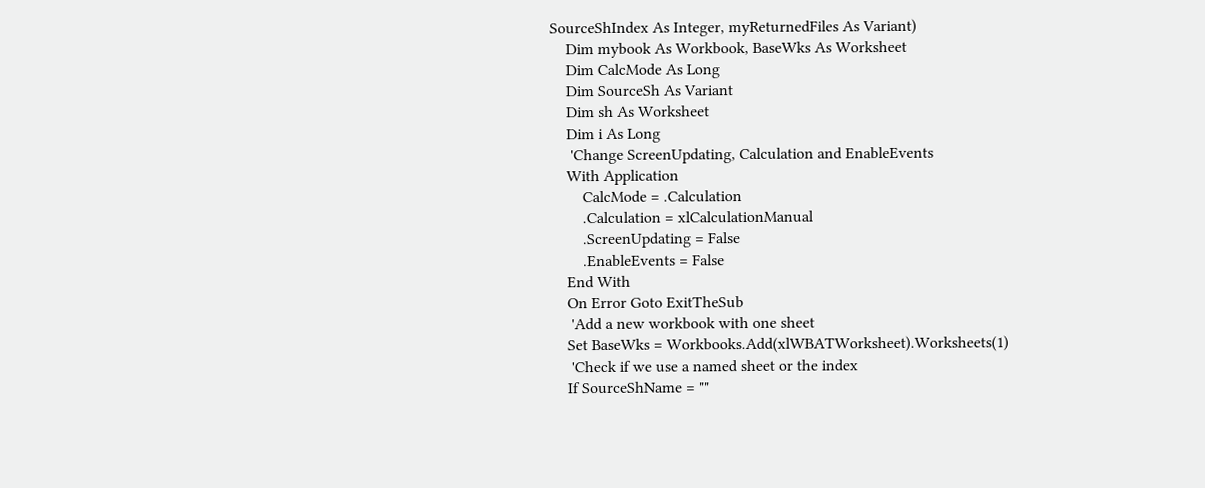SourceShIndex As Integer, myReturnedFiles As Variant)
    Dim mybook As Workbook, BaseWks As Worksheet
    Dim CalcMode As Long
    Dim SourceSh As Variant
    Dim sh As Worksheet
    Dim i As Long
     'Change ScreenUpdating, Calculation and EnableEvents
    With Application
        CalcMode = .Calculation
        .Calculation = xlCalculationManual
        .ScreenUpdating = False
        .EnableEvents = False
    End With
    On Error Goto ExitTheSub
     'Add a new workbook with one sheet
    Set BaseWks = Workbooks.Add(xlWBATWorksheet).Worksheets(1)
     'Check if we use a named sheet or the index
    If SourceShName = ""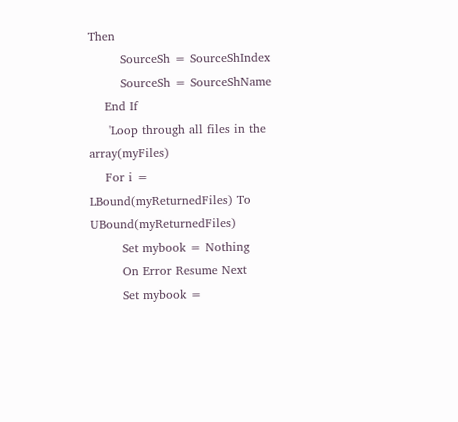Then
        SourceSh = SourceShIndex
        SourceSh = SourceShName
    End If
     'Loop through all files in the array(myFiles)
    For i = LBound(myReturnedFiles) To UBound(myReturnedFiles)
        Set mybook = Nothing
        On Error Resume Next
        Set mybook =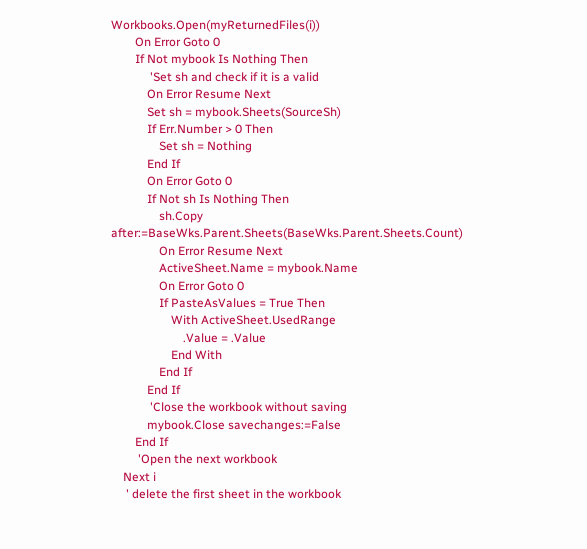Workbooks.Open(myReturnedFiles(i))
        On Error Goto 0
        If Not mybook Is Nothing Then
             'Set sh and check if it is a valid
            On Error Resume Next
            Set sh = mybook.Sheets(SourceSh)
            If Err.Number > 0 Then
                Set sh = Nothing
            End If
            On Error Goto 0
            If Not sh Is Nothing Then
                sh.Copy after:=BaseWks.Parent.Sheets(BaseWks.Parent.Sheets.Count)
                On Error Resume Next
                ActiveSheet.Name = mybook.Name
                On Error Goto 0
                If PasteAsValues = True Then
                    With ActiveSheet.UsedRange
                        .Value = .Value
                    End With
                End If
            End If
             'Close the workbook without saving
            mybook.Close savechanges:=False
        End If
         'Open the next workbook
    Next i
     ' delete the first sheet in the workbook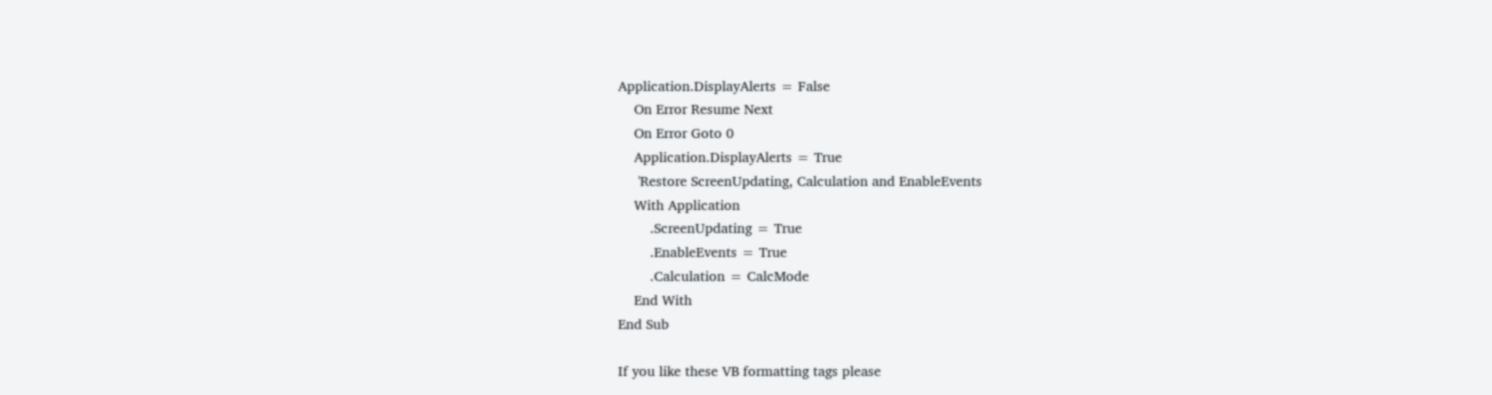Application.DisplayAlerts = False
    On Error Resume Next
    On Error Goto 0
    Application.DisplayAlerts = True
     'Restore ScreenUpdating, Calculation and EnableEvents
    With Application
        .ScreenUpdating = True
        .EnableEvents = True
        .Calculation = CalcMode
    End With
End Sub

If you like these VB formatting tags please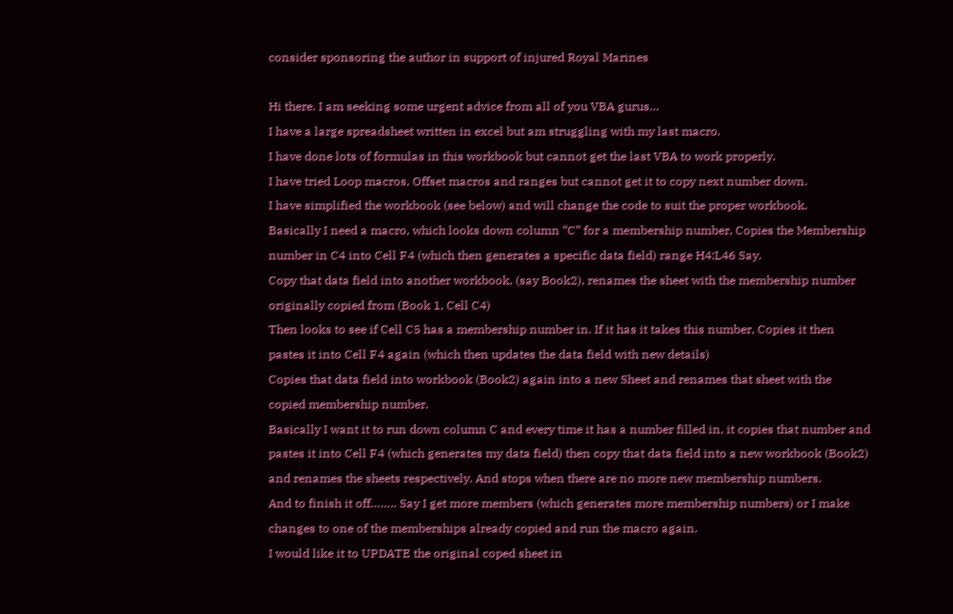consider sponsoring the author in support of injured Royal Marines

Hi there. I am seeking some urgent advice from all of you VBA gurus…
I have a large spreadsheet written in excel but am struggling with my last macro.
I have done lots of formulas in this workbook but cannot get the last VBA to work properly.
I have tried Loop macros, Offset macros and ranges but cannot get it to copy next number down.
I have simplified the workbook (see below) and will change the code to suit the proper workbook.
Basically I need a macro, which looks down column “C” for a membership number, Copies the Membership number in C4 into Cell F4 (which then generates a specific data field) range H4:L46 Say.
Copy that data field into another workbook, (say Book2), renames the sheet with the membership number originally copied from (Book 1, Cell C4)
Then looks to see if Cell C5 has a membership number in. If it has it takes this number, Copies it then pastes it into Cell F4 again (which then updates the data field with new details)
Copies that data field into workbook (Book2) again into a new Sheet and renames that sheet with the copied membership number.
Basically I want it to run down column C and every time it has a number filled in, it copies that number and pastes it into Cell F4 (which generates my data field) then copy that data field into a new workbook (Book2) and renames the sheets respectively. And stops when there are no more new membership numbers.
And to finish it off…….. Say I get more members (which generates more membership numbers) or I make changes to one of the memberships already copied and run the macro again.
I would like it to UPDATE the original coped sheet in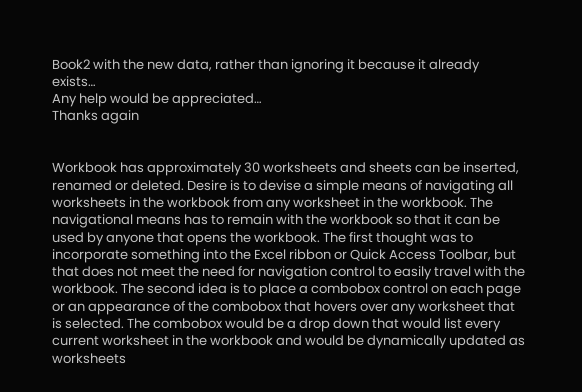Book2 with the new data, rather than ignoring it because it already exists…
Any help would be appreciated…
Thanks again


Workbook has approximately 30 worksheets and sheets can be inserted, renamed or deleted. Desire is to devise a simple means of navigating all worksheets in the workbook from any worksheet in the workbook. The navigational means has to remain with the workbook so that it can be used by anyone that opens the workbook. The first thought was to incorporate something into the Excel ribbon or Quick Access Toolbar, but that does not meet the need for navigation control to easily travel with the workbook. The second idea is to place a combobox control on each page or an appearance of the combobox that hovers over any worksheet that is selected. The combobox would be a drop down that would list every current worksheet in the workbook and would be dynamically updated as worksheets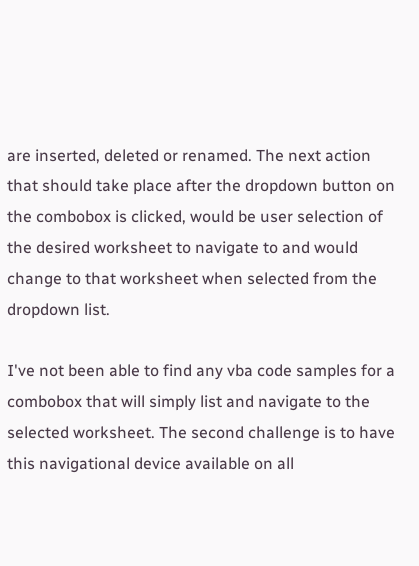are inserted, deleted or renamed. The next action that should take place after the dropdown button on the combobox is clicked, would be user selection of the desired worksheet to navigate to and would change to that worksheet when selected from the dropdown list.

I've not been able to find any vba code samples for a combobox that will simply list and navigate to the selected worksheet. The second challenge is to have this navigational device available on all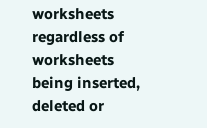worksheets regardless of worksheets being inserted, deleted or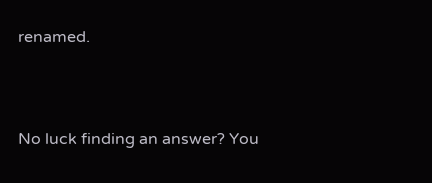renamed.



No luck finding an answer? You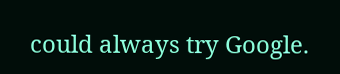could always try Google.